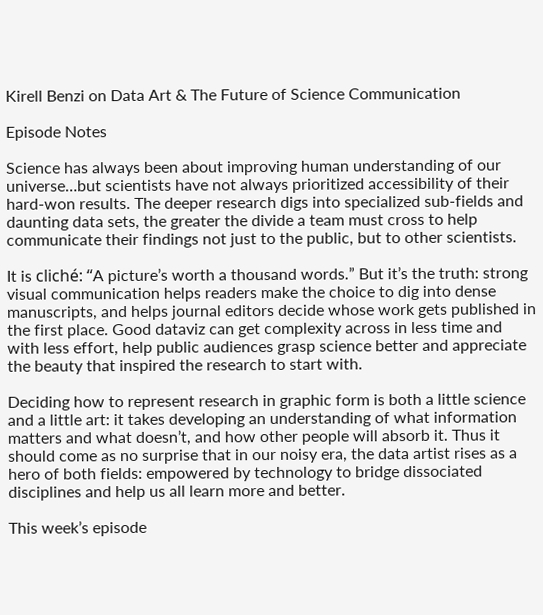Kirell Benzi on Data Art & The Future of Science Communication

Episode Notes

Science has always been about improving human understanding of our universe…but scientists have not always prioritized accessibility of their hard-won results. The deeper research digs into specialized sub-fields and daunting data sets, the greater the divide a team must cross to help communicate their findings not just to the public, but to other scientists.

It is cliché: “A picture’s worth a thousand words.” But it’s the truth: strong visual communication helps readers make the choice to dig into dense manuscripts, and helps journal editors decide whose work gets published in the first place. Good dataviz can get complexity across in less time and with less effort, help public audiences grasp science better and appreciate the beauty that inspired the research to start with.

Deciding how to represent research in graphic form is both a little science and a little art: it takes developing an understanding of what information matters and what doesn’t, and how other people will absorb it. Thus it should come as no surprise that in our noisy era, the data artist rises as a hero of both fields: empowered by technology to bridge dissociated disciplines and help us all learn more and better.

This week’s episode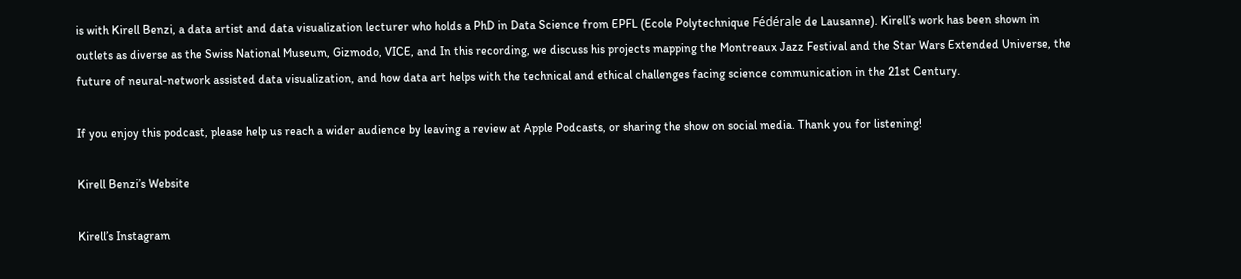is with Kirell Benzi, a data artist and data visualization lecturer who holds a PhD in Data Science from EPFL (Ecole Polytechnique Fédérale de Lausanne). Kirell’s work has been shown in outlets as diverse as the Swiss National Museum, Gizmodo, VICE, and In this recording, we discuss his projects mapping the Montreaux Jazz Festival and the Star Wars Extended Universe, the future of neural-network assisted data visualization, and how data art helps with the technical and ethical challenges facing science communication in the 21st Century.

If you enjoy this podcast, please help us reach a wider audience by leaving a review at Apple Podcasts, or sharing the show on social media. Thank you for listening!

Kirell Benzi’s Website

Kirell’s Instagram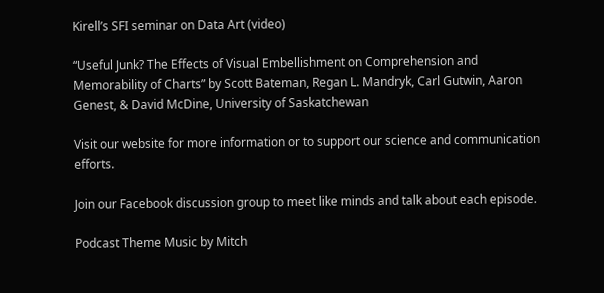Kirell’s SFI seminar on Data Art (video)

“Useful Junk? The Effects of Visual Embellishment on Comprehension and Memorability of Charts” by Scott Bateman, Regan L. Mandryk, Carl Gutwin, Aaron Genest, & David McDine, University of Saskatchewan

Visit our website for more information or to support our science and communication efforts.

Join our Facebook discussion group to meet like minds and talk about each episode.

Podcast Theme Music by Mitch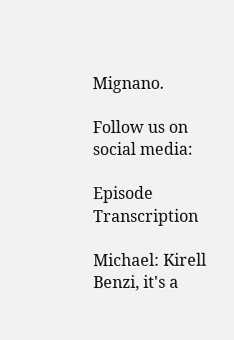Mignano.

Follow us on social media:

Episode Transcription

Michael: Kirell Benzi, it's a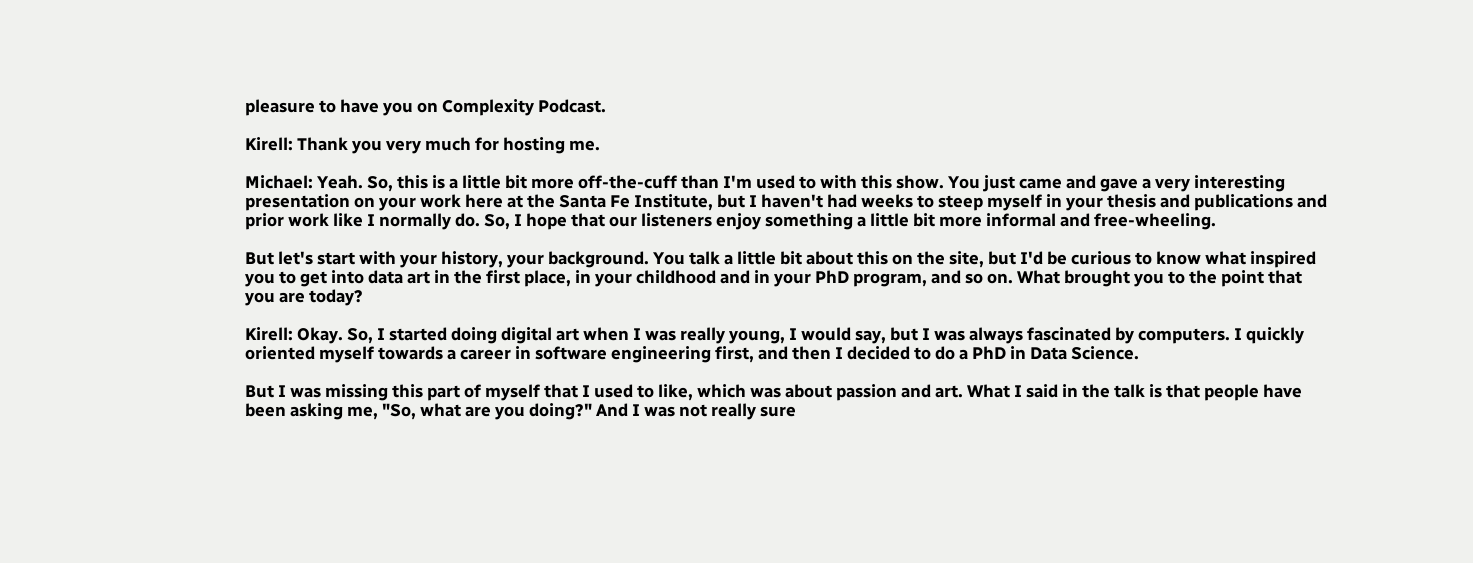pleasure to have you on Complexity Podcast.

Kirell: Thank you very much for hosting me.

Michael: Yeah. So, this is a little bit more off-the-cuff than I'm used to with this show. You just came and gave a very interesting presentation on your work here at the Santa Fe Institute, but I haven't had weeks to steep myself in your thesis and publications and prior work like I normally do. So, I hope that our listeners enjoy something a little bit more informal and free-wheeling.

But let's start with your history, your background. You talk a little bit about this on the site, but I'd be curious to know what inspired you to get into data art in the first place, in your childhood and in your PhD program, and so on. What brought you to the point that you are today?

Kirell: Okay. So, I started doing digital art when I was really young, I would say, but I was always fascinated by computers. I quickly oriented myself towards a career in software engineering first, and then I decided to do a PhD in Data Science.

But I was missing this part of myself that I used to like, which was about passion and art. What I said in the talk is that people have been asking me, "So, what are you doing?" And I was not really sure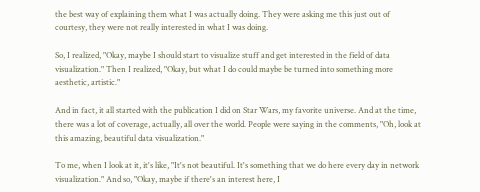the best way of explaining them what I was actually doing. They were asking me this just out of courtesy, they were not really interested in what I was doing.

So, I realized, "Okay, maybe I should start to visualize stuff and get interested in the field of data visualization." Then I realized, "Okay, but what I do could maybe be turned into something more aesthetic, artistic."

And in fact, it all started with the publication I did on Star Wars, my favorite universe. And at the time, there was a lot of coverage, actually, all over the world. People were saying in the comments, "Oh, look at this amazing, beautiful data visualization."

To me, when I look at it, it's like, "It's not beautiful. It's something that we do here every day in network visualization." And so, "Okay, maybe if there's an interest here, I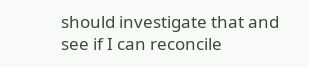should investigate that and see if I can reconcile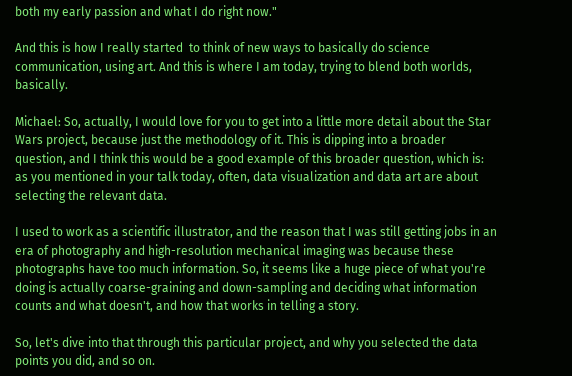both my early passion and what I do right now."

And this is how I really started  to think of new ways to basically do science communication, using art. And this is where I am today, trying to blend both worlds, basically.

Michael: So, actually, I would love for you to get into a little more detail about the Star Wars project, because just the methodology of it. This is dipping into a broader question, and I think this would be a good example of this broader question, which is: as you mentioned in your talk today, often, data visualization and data art are about selecting the relevant data.

I used to work as a scientific illustrator, and the reason that I was still getting jobs in an era of photography and high-resolution mechanical imaging was because these photographs have too much information. So, it seems like a huge piece of what you're doing is actually coarse-graining and down-sampling and deciding what information counts and what doesn't, and how that works in telling a story.

So, let's dive into that through this particular project, and why you selected the data points you did, and so on.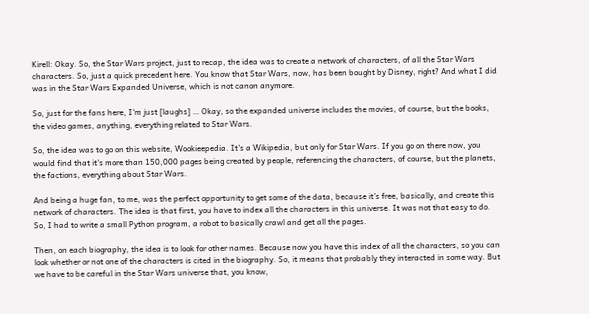Kirell: Okay. So, the Star Wars project, just to recap, the idea was to create a network of characters, of all the Star Wars characters. So, just a quick precedent here. You know that Star Wars, now, has been bought by Disney, right? And what I did was in the Star Wars Expanded Universe, which is not canon anymore.

So, just for the fans here, I'm just [laughs] … Okay, so the expanded universe includes the movies, of course, but the books, the video games, anything, everything related to Star Wars.

So, the idea was to go on this website, Wookieepedia. It's a Wikipedia, but only for Star Wars. If you go on there now, you would find that it's more than 150,000 pages being created by people, referencing the characters, of course, but the planets, the factions, everything about Star Wars.

And being a huge fan, to me, was the perfect opportunity to get some of the data, because it's free, basically, and create this network of characters. The idea is that first, you have to index all the characters in this universe. It was not that easy to do. So, I had to write a small Python program, a robot to basically crawl and get all the pages.

Then, on each biography, the idea is to look for other names. Because now you have this index of all the characters, so you can look whether or not one of the characters is cited in the biography. So, it means that probably they interacted in some way. But we have to be careful in the Star Wars universe that, you know,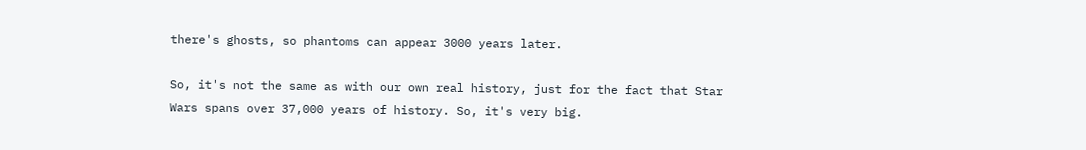there's ghosts, so phantoms can appear 3000 years later.

So, it's not the same as with our own real history, just for the fact that Star Wars spans over 37,000 years of history. So, it's very big.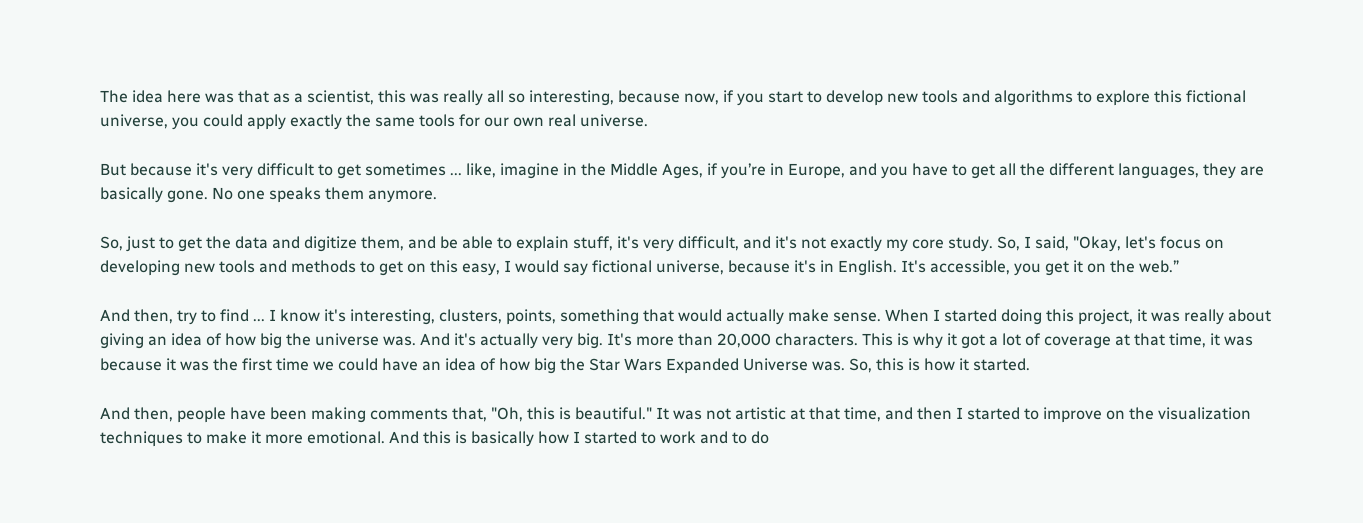The idea here was that as a scientist, this was really all so interesting, because now, if you start to develop new tools and algorithms to explore this fictional universe, you could apply exactly the same tools for our own real universe.

But because it's very difficult to get sometimes ... like, imagine in the Middle Ages, if you’re in Europe, and you have to get all the different languages, they are basically gone. No one speaks them anymore.

So, just to get the data and digitize them, and be able to explain stuff, it's very difficult, and it's not exactly my core study. So, I said, "Okay, let's focus on developing new tools and methods to get on this easy, I would say fictional universe, because it's in English. It's accessible, you get it on the web.”

And then, try to find ... I know it's interesting, clusters, points, something that would actually make sense. When I started doing this project, it was really about giving an idea of how big the universe was. And it's actually very big. It's more than 20,000 characters. This is why it got a lot of coverage at that time, it was because it was the first time we could have an idea of how big the Star Wars Expanded Universe was. So, this is how it started.

And then, people have been making comments that, "Oh, this is beautiful." It was not artistic at that time, and then I started to improve on the visualization techniques to make it more emotional. And this is basically how I started to work and to do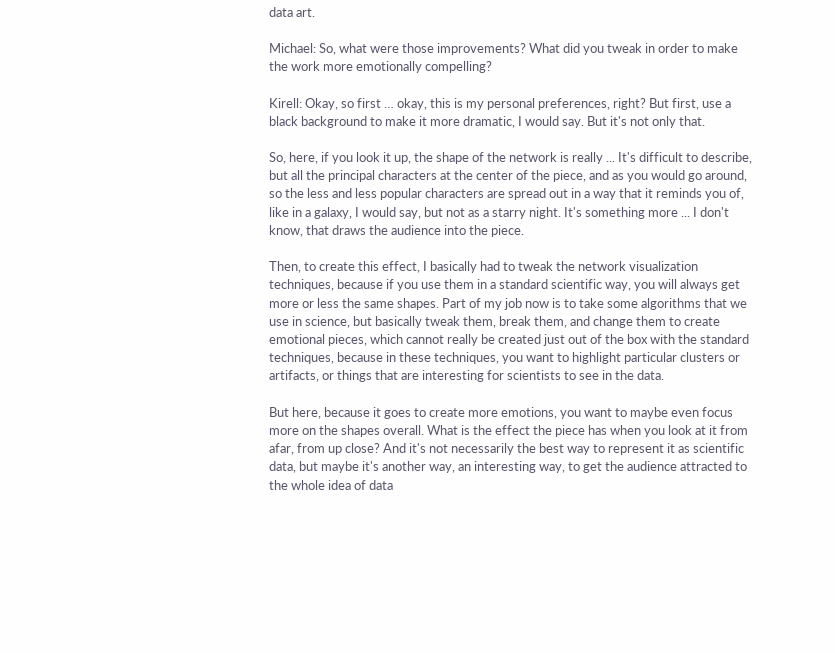data art.

Michael: So, what were those improvements? What did you tweak in order to make the work more emotionally compelling?

Kirell: Okay, so first … okay, this is my personal preferences, right? But first, use a black background to make it more dramatic, I would say. But it's not only that.

So, here, if you look it up, the shape of the network is really ... It's difficult to describe, but all the principal characters at the center of the piece, and as you would go around, so the less and less popular characters are spread out in a way that it reminds you of, like in a galaxy, I would say, but not as a starry night. It's something more ... I don't know, that draws the audience into the piece.

Then, to create this effect, I basically had to tweak the network visualization techniques, because if you use them in a standard scientific way, you will always get more or less the same shapes. Part of my job now is to take some algorithms that we use in science, but basically tweak them, break them, and change them to create emotional pieces, which cannot really be created just out of the box with the standard techniques, because in these techniques, you want to highlight particular clusters or artifacts, or things that are interesting for scientists to see in the data.

But here, because it goes to create more emotions, you want to maybe even focus more on the shapes overall. What is the effect the piece has when you look at it from afar, from up close? And it's not necessarily the best way to represent it as scientific data, but maybe it's another way, an interesting way, to get the audience attracted to the whole idea of data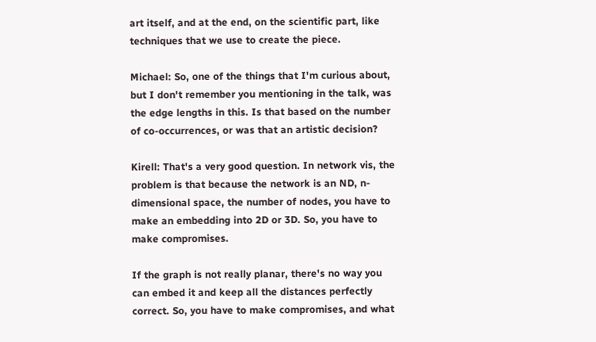art itself, and at the end, on the scientific part, like techniques that we use to create the piece.

Michael: So, one of the things that I'm curious about, but I don't remember you mentioning in the talk, was the edge lengths in this. Is that based on the number of co-occurrences, or was that an artistic decision?

Kirell: That's a very good question. In network vis, the problem is that because the network is an ND, n-dimensional space, the number of nodes, you have to make an embedding into 2D or 3D. So, you have to make compromises.

If the graph is not really planar, there's no way you can embed it and keep all the distances perfectly correct. So, you have to make compromises, and what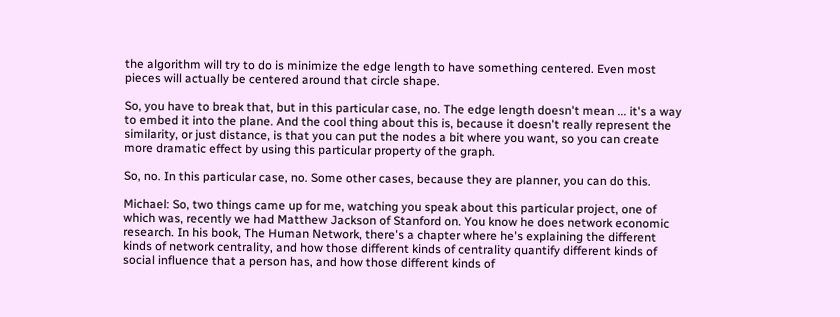the algorithm will try to do is minimize the edge length to have something centered. Even most pieces will actually be centered around that circle shape.

So, you have to break that, but in this particular case, no. The edge length doesn't mean ... it's a way to embed it into the plane. And the cool thing about this is, because it doesn't really represent the similarity, or just distance, is that you can put the nodes a bit where you want, so you can create more dramatic effect by using this particular property of the graph.

So, no. In this particular case, no. Some other cases, because they are planner, you can do this.

Michael: So, two things came up for me, watching you speak about this particular project, one of which was, recently we had Matthew Jackson of Stanford on. You know he does network economic research. In his book, The Human Network, there's a chapter where he's explaining the different kinds of network centrality, and how those different kinds of centrality quantify different kinds of social influence that a person has, and how those different kinds of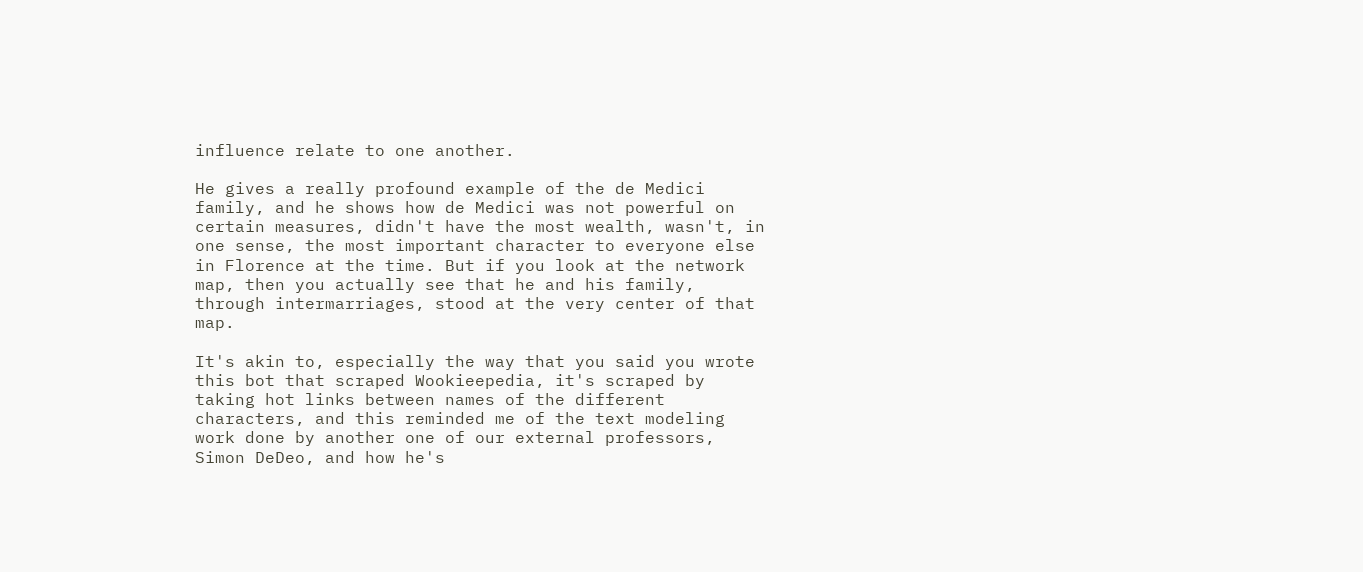influence relate to one another.

He gives a really profound example of the de Medici family, and he shows how de Medici was not powerful on certain measures, didn't have the most wealth, wasn't, in one sense, the most important character to everyone else in Florence at the time. But if you look at the network map, then you actually see that he and his family, through intermarriages, stood at the very center of that map.

It's akin to, especially the way that you said you wrote this bot that scraped Wookieepedia, it's scraped by taking hot links between names of the different characters, and this reminded me of the text modeling work done by another one of our external professors, Simon DeDeo, and how he's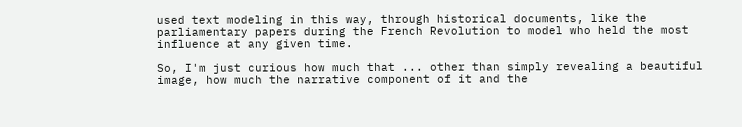used text modeling in this way, through historical documents, like the parliamentary papers during the French Revolution to model who held the most influence at any given time.

So, I'm just curious how much that ... other than simply revealing a beautiful image, how much the narrative component of it and the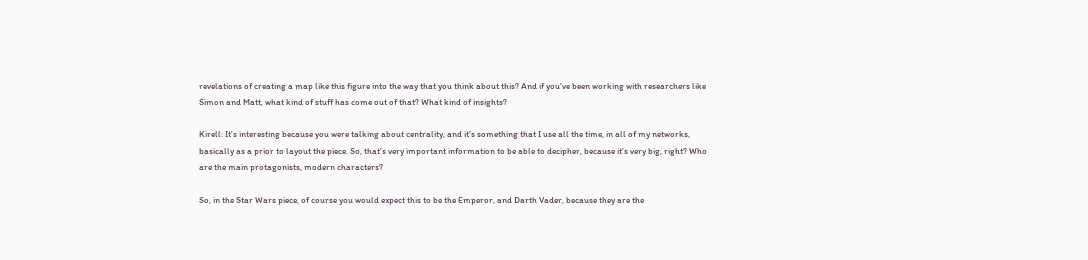revelations of creating a map like this figure into the way that you think about this? And if you've been working with researchers like Simon and Matt, what kind of stuff has come out of that? What kind of insights?

Kirell: It's interesting because you were talking about centrality, and it's something that I use all the time, in all of my networks, basically as a prior to layout the piece. So, that's very important information to be able to decipher, because it's very big, right? Who are the main protagonists, modern characters?

So, in the Star Wars piece, of course you would expect this to be the Emperor, and Darth Vader, because they are the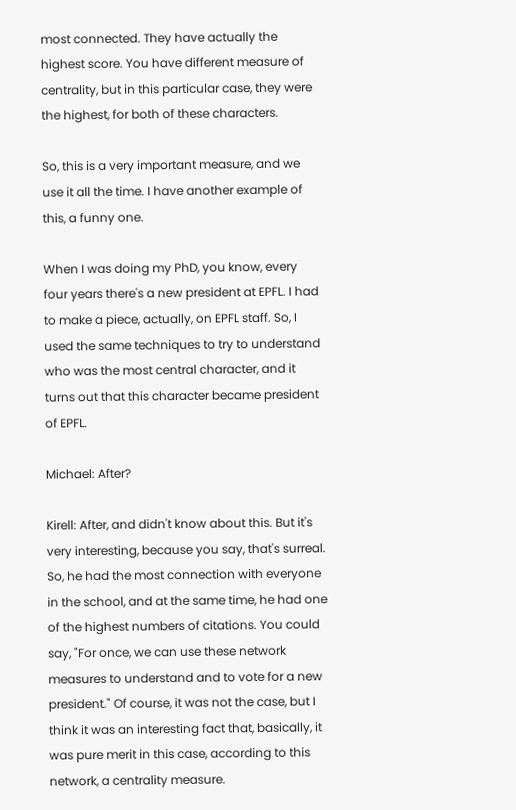most connected. They have actually the highest score. You have different measure of centrality, but in this particular case, they were the highest, for both of these characters.

So, this is a very important measure, and we use it all the time. I have another example of this, a funny one.

When I was doing my PhD, you know, every four years there's a new president at EPFL. I had to make a piece, actually, on EPFL staff. So, I used the same techniques to try to understand who was the most central character, and it turns out that this character became president of EPFL.

Michael: After?

Kirell: After, and didn't know about this. But it's very interesting, because you say, that's surreal. So, he had the most connection with everyone in the school, and at the same time, he had one of the highest numbers of citations. You could say, "For once, we can use these network measures to understand and to vote for a new president." Of course, it was not the case, but I think it was an interesting fact that, basically, it was pure merit in this case, according to this network, a centrality measure.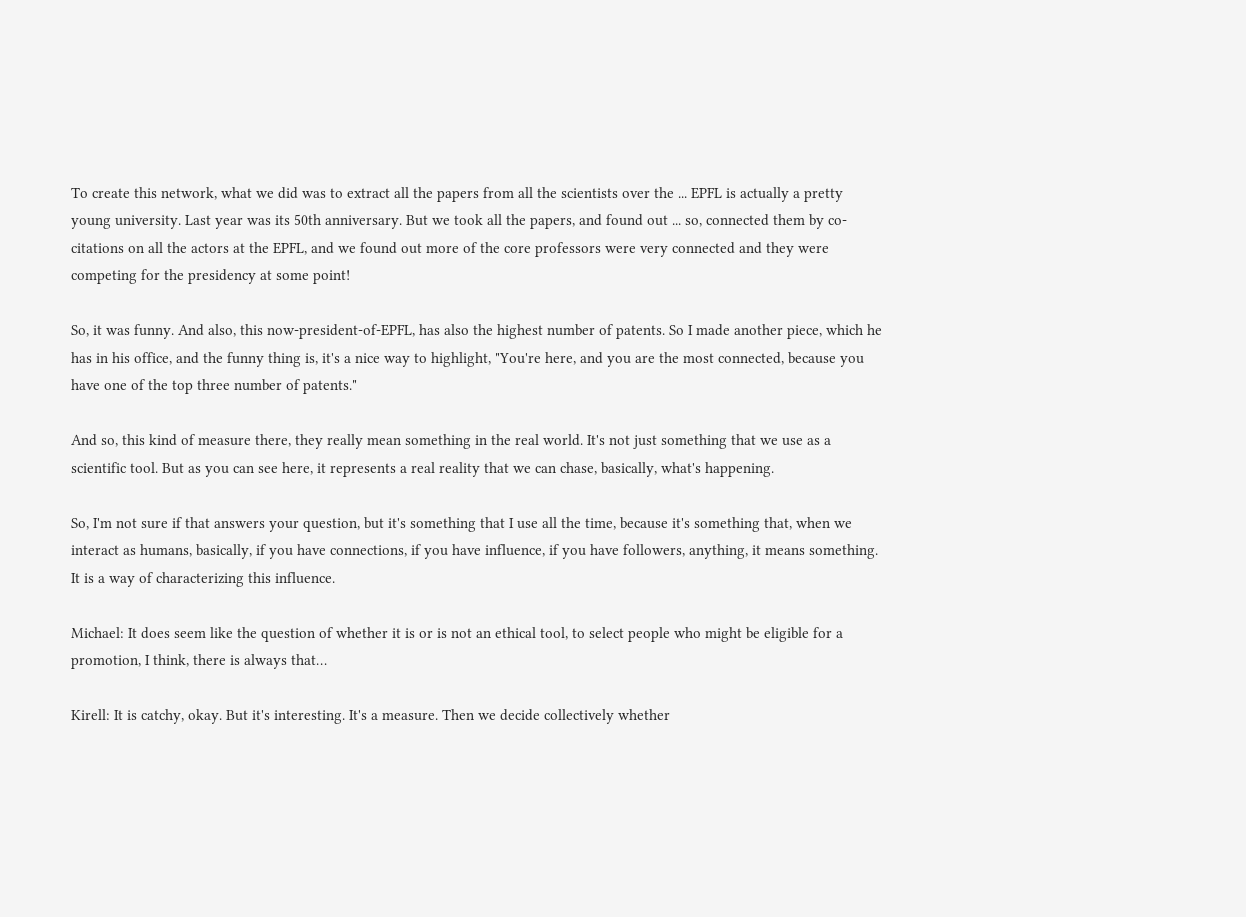To create this network, what we did was to extract all the papers from all the scientists over the ... EPFL is actually a pretty young university. Last year was its 50th anniversary. But we took all the papers, and found out ... so, connected them by co-citations on all the actors at the EPFL, and we found out more of the core professors were very connected and they were competing for the presidency at some point!

So, it was funny. And also, this now-president-of-EPFL, has also the highest number of patents. So I made another piece, which he has in his office, and the funny thing is, it's a nice way to highlight, "You're here, and you are the most connected, because you have one of the top three number of patents."

And so, this kind of measure there, they really mean something in the real world. It's not just something that we use as a scientific tool. But as you can see here, it represents a real reality that we can chase, basically, what's happening.

So, I'm not sure if that answers your question, but it's something that I use all the time, because it's something that, when we interact as humans, basically, if you have connections, if you have influence, if you have followers, anything, it means something. It is a way of characterizing this influence.

Michael: It does seem like the question of whether it is or is not an ethical tool, to select people who might be eligible for a promotion, I think, there is always that…

Kirell: It is catchy, okay. But it's interesting. It's a measure. Then we decide collectively whether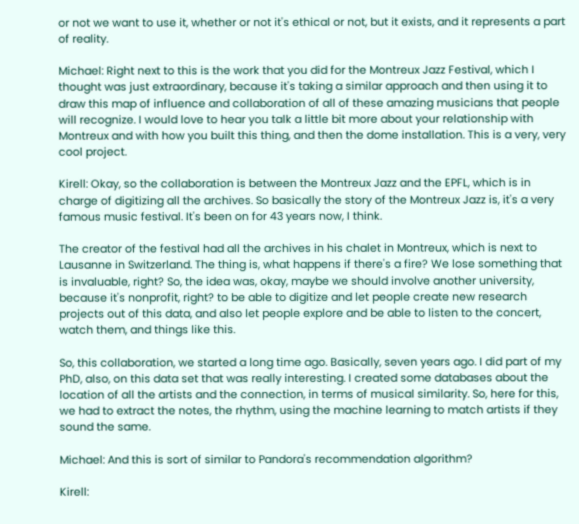or not we want to use it, whether or not it's ethical or not, but it exists, and it represents a part of reality.

Michael: Right next to this is the work that you did for the Montreux Jazz Festival, which I thought was just extraordinary, because it's taking a similar approach and then using it to draw this map of influence and collaboration of all of these amazing musicians that people will recognize. I would love to hear you talk a little bit more about your relationship with Montreux and with how you built this thing, and then the dome installation. This is a very, very cool project.

Kirell: Okay, so the collaboration is between the Montreux Jazz and the EPFL, which is in charge of digitizing all the archives. So basically the story of the Montreux Jazz is, it's a very famous music festival. It's been on for 43 years now, I think.

The creator of the festival had all the archives in his chalet in Montreux, which is next to Lausanne in Switzerland. The thing is, what happens if there's a fire? We lose something that is invaluable, right? So, the idea was, okay, maybe we should involve another university, because it's nonprofit, right? to be able to digitize and let people create new research projects out of this data, and also let people explore and be able to listen to the concert, watch them, and things like this.

So, this collaboration, we started a long time ago. Basically, seven years ago. I did part of my PhD, also, on this data set that was really interesting. I created some databases about the location of all the artists and the connection, in terms of musical similarity. So, here for this, we had to extract the notes, the rhythm, using the machine learning to match artists if they sound the same.

Michael: And this is sort of similar to Pandora's recommendation algorithm?

Kirell: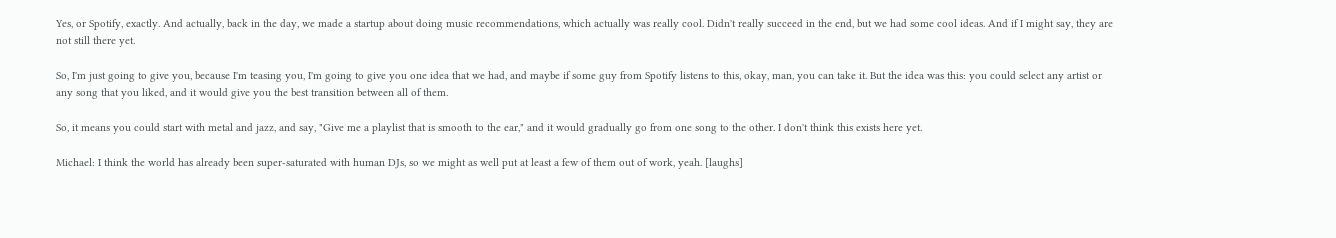Yes, or Spotify, exactly. And actually, back in the day, we made a startup about doing music recommendations, which actually was really cool. Didn't really succeed in the end, but we had some cool ideas. And if I might say, they are not still there yet.

So, I'm just going to give you, because I'm teasing you, I'm going to give you one idea that we had, and maybe if some guy from Spotify listens to this, okay, man, you can take it. But the idea was this: you could select any artist or any song that you liked, and it would give you the best transition between all of them.

So, it means you could start with metal and jazz, and say, "Give me a playlist that is smooth to the ear," and it would gradually go from one song to the other. I don't think this exists here yet.

Michael: I think the world has already been super-saturated with human DJs, so we might as well put at least a few of them out of work, yeah. [laughs]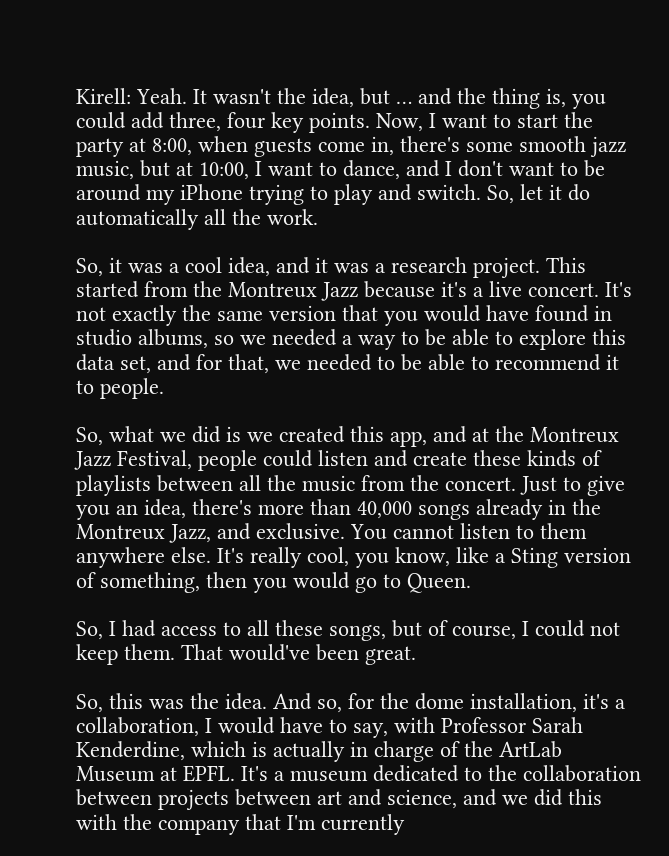Kirell: Yeah. It wasn't the idea, but … and the thing is, you could add three, four key points. Now, I want to start the party at 8:00, when guests come in, there's some smooth jazz music, but at 10:00, I want to dance, and I don't want to be around my iPhone trying to play and switch. So, let it do automatically all the work.

So, it was a cool idea, and it was a research project. This started from the Montreux Jazz because it's a live concert. It's not exactly the same version that you would have found in studio albums, so we needed a way to be able to explore this data set, and for that, we needed to be able to recommend it to people.

So, what we did is we created this app, and at the Montreux Jazz Festival, people could listen and create these kinds of playlists between all the music from the concert. Just to give you an idea, there's more than 40,000 songs already in the Montreux Jazz, and exclusive. You cannot listen to them anywhere else. It's really cool, you know, like a Sting version of something, then you would go to Queen.

So, I had access to all these songs, but of course, I could not keep them. That would've been great.

So, this was the idea. And so, for the dome installation, it's a collaboration, I would have to say, with Professor Sarah Kenderdine, which is actually in charge of the ArtLab Museum at EPFL. It's a museum dedicated to the collaboration between projects between art and science, and we did this with the company that I'm currently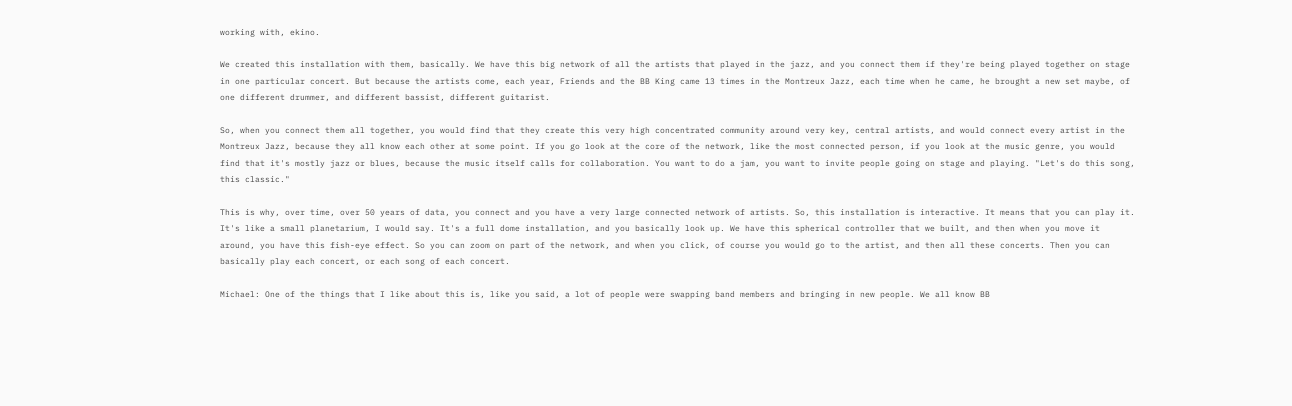working with, ekino.

We created this installation with them, basically. We have this big network of all the artists that played in the jazz, and you connect them if they're being played together on stage in one particular concert. But because the artists come, each year, Friends and the BB King came 13 times in the Montreux Jazz, each time when he came, he brought a new set maybe, of one different drummer, and different bassist, different guitarist.

So, when you connect them all together, you would find that they create this very high concentrated community around very key, central artists, and would connect every artist in the Montreux Jazz, because they all know each other at some point. If you go look at the core of the network, like the most connected person, if you look at the music genre, you would find that it's mostly jazz or blues, because the music itself calls for collaboration. You want to do a jam, you want to invite people going on stage and playing. "Let's do this song, this classic."

This is why, over time, over 50 years of data, you connect and you have a very large connected network of artists. So, this installation is interactive. It means that you can play it. It's like a small planetarium, I would say. It's a full dome installation, and you basically look up. We have this spherical controller that we built, and then when you move it around, you have this fish-eye effect. So you can zoom on part of the network, and when you click, of course you would go to the artist, and then all these concerts. Then you can basically play each concert, or each song of each concert.

Michael: One of the things that I like about this is, like you said, a lot of people were swapping band members and bringing in new people. We all know BB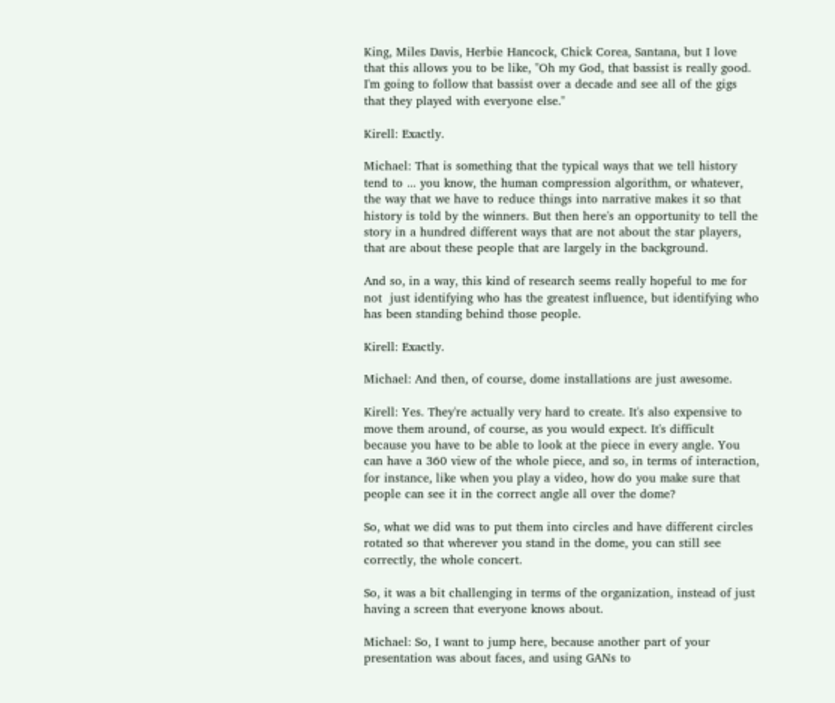King, Miles Davis, Herbie Hancock, Chick Corea, Santana, but I love that this allows you to be like, "Oh my God, that bassist is really good. I'm going to follow that bassist over a decade and see all of the gigs that they played with everyone else."

Kirell: Exactly.

Michael: That is something that the typical ways that we tell history tend to ... you know, the human compression algorithm, or whatever, the way that we have to reduce things into narrative makes it so that history is told by the winners. But then here's an opportunity to tell the story in a hundred different ways that are not about the star players, that are about these people that are largely in the background.

And so, in a way, this kind of research seems really hopeful to me for not  just identifying who has the greatest influence, but identifying who has been standing behind those people.

Kirell: Exactly.

Michael: And then, of course, dome installations are just awesome.

Kirell: Yes. They're actually very hard to create. It's also expensive to move them around, of course, as you would expect. It's difficult because you have to be able to look at the piece in every angle. You can have a 360 view of the whole piece, and so, in terms of interaction, for instance, like when you play a video, how do you make sure that people can see it in the correct angle all over the dome?

So, what we did was to put them into circles and have different circles rotated so that wherever you stand in the dome, you can still see correctly, the whole concert.

So, it was a bit challenging in terms of the organization, instead of just having a screen that everyone knows about.

Michael: So, I want to jump here, because another part of your presentation was about faces, and using GANs to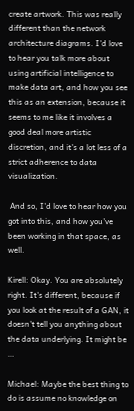create artwork. This was really different than the network architecture diagrams. I'd love to hear you talk more about using artificial intelligence to make data art, and how you see this as an extension, because it seems to me like it involves a good deal more artistic discretion, and it's a lot less of a strict adherence to data visualization.

 And so, I'd love to hear how you got into this, and how you've been working in that space, as well.

Kirell: Okay. You are absolutely right. It's different, because if you look at the result of a GAN, it doesn't tell you anything about the data underlying. It might be …

Michael: Maybe the best thing to do is assume no knowledge on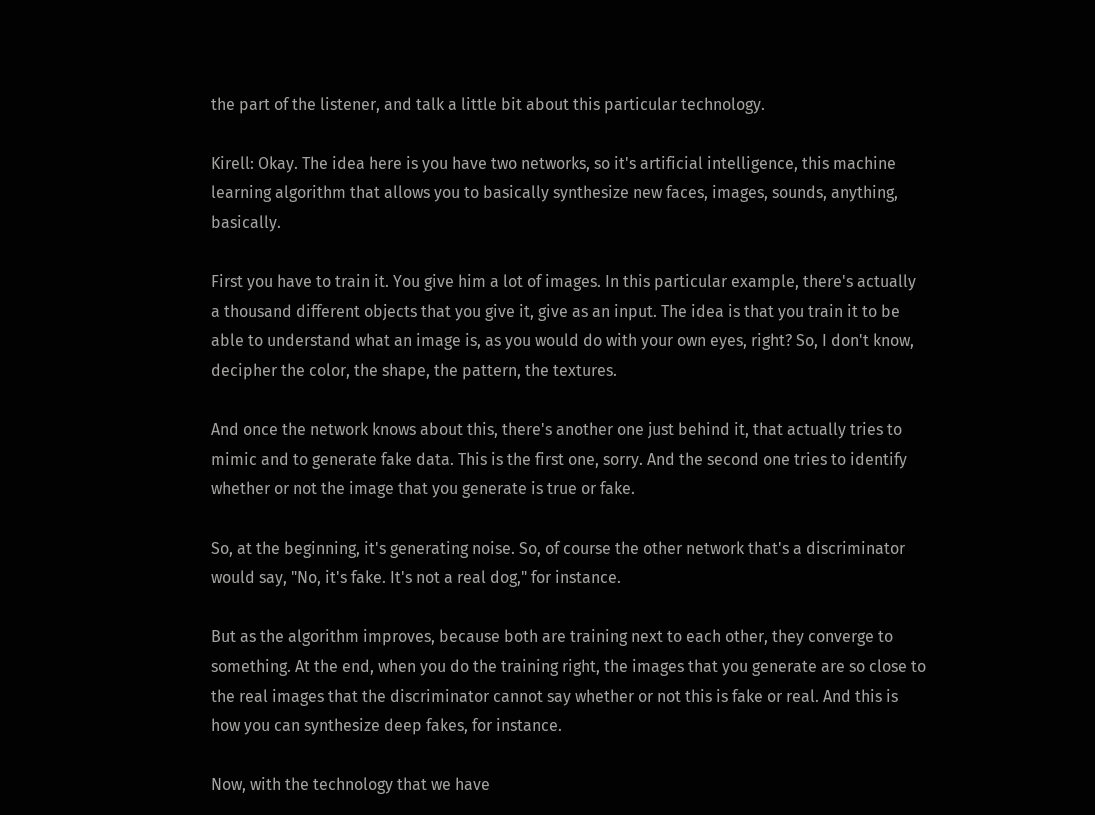the part of the listener, and talk a little bit about this particular technology.

Kirell: Okay. The idea here is you have two networks, so it's artificial intelligence, this machine learning algorithm that allows you to basically synthesize new faces, images, sounds, anything, basically.

First you have to train it. You give him a lot of images. In this particular example, there's actually a thousand different objects that you give it, give as an input. The idea is that you train it to be able to understand what an image is, as you would do with your own eyes, right? So, I don't know, decipher the color, the shape, the pattern, the textures.

And once the network knows about this, there's another one just behind it, that actually tries to mimic and to generate fake data. This is the first one, sorry. And the second one tries to identify whether or not the image that you generate is true or fake.

So, at the beginning, it's generating noise. So, of course the other network that's a discriminator would say, "No, it's fake. It's not a real dog," for instance.

But as the algorithm improves, because both are training next to each other, they converge to something. At the end, when you do the training right, the images that you generate are so close to the real images that the discriminator cannot say whether or not this is fake or real. And this is how you can synthesize deep fakes, for instance.

Now, with the technology that we have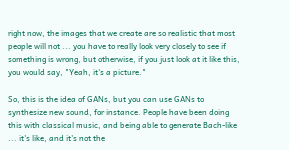right now, the images that we create are so realistic that most people will not ... you have to really look very closely to see if something is wrong, but otherwise, if you just look at it like this, you would say, "Yeah, it's a picture."

So, this is the idea of GANs, but you can use GANs to synthesize new sound, for instance. People have been doing this with classical music, and being able to generate Bach-like ... it's like, and it's not the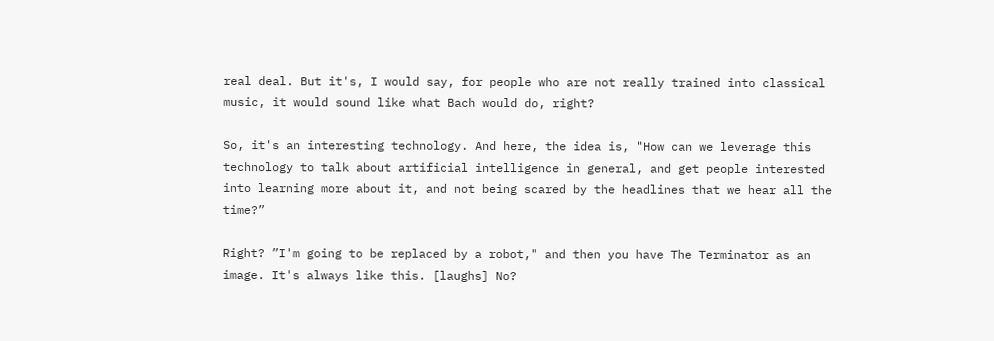real deal. But it's, I would say, for people who are not really trained into classical music, it would sound like what Bach would do, right?

So, it's an interesting technology. And here, the idea is, "How can we leverage this technology to talk about artificial intelligence in general, and get people interested into learning more about it, and not being scared by the headlines that we hear all the time?”

Right? ”I'm going to be replaced by a robot," and then you have The Terminator as an image. It's always like this. [laughs] No?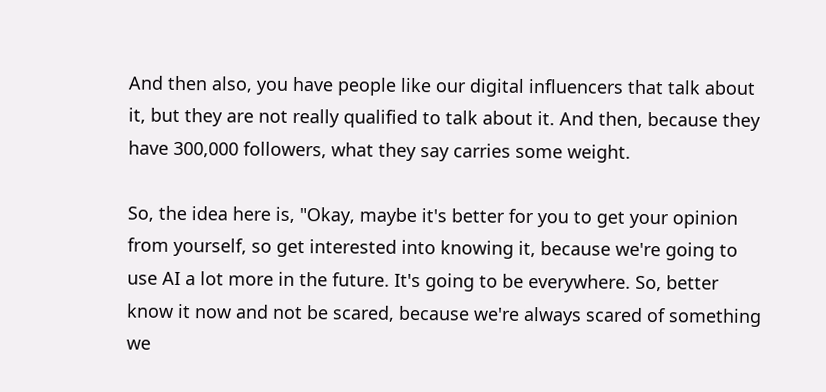And then also, you have people like our digital influencers that talk about it, but they are not really qualified to talk about it. And then, because they have 300,000 followers, what they say carries some weight.

So, the idea here is, "Okay, maybe it's better for you to get your opinion from yourself, so get interested into knowing it, because we're going to use AI a lot more in the future. It's going to be everywhere. So, better know it now and not be scared, because we're always scared of something we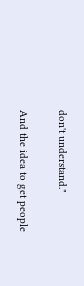don't understand."

And the idea to get people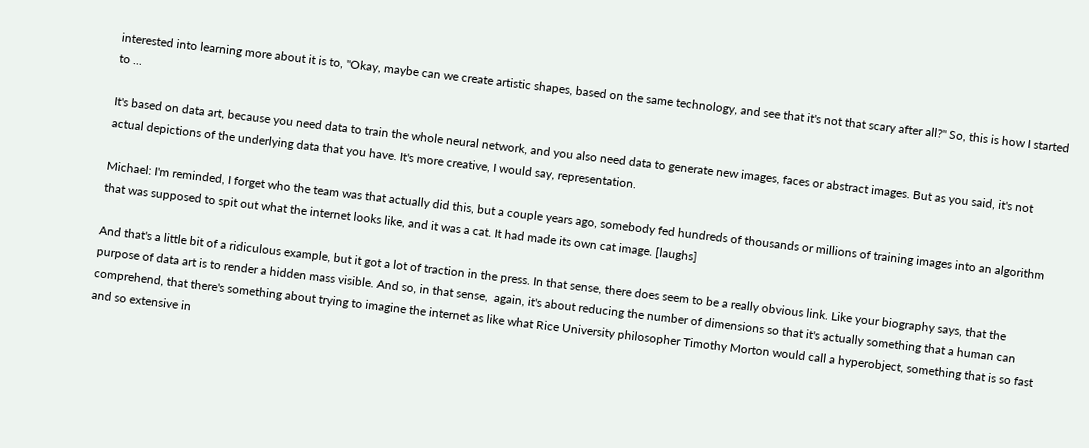interested into learning more about it is to, "Okay, maybe can we create artistic shapes, based on the same technology, and see that it's not that scary after all?" So, this is how I started to ...

It's based on data art, because you need data to train the whole neural network, and you also need data to generate new images, faces or abstract images. But as you said, it's not actual depictions of the underlying data that you have. It's more creative, I would say, representation.

Michael: I'm reminded, I forget who the team was that actually did this, but a couple years ago, somebody fed hundreds of thousands or millions of training images into an algorithm that was supposed to spit out what the internet looks like, and it was a cat. It had made its own cat image. [laughs]

And that's a little bit of a ridiculous example, but it got a lot of traction in the press. In that sense, there does seem to be a really obvious link. Like your biography says, that the purpose of data art is to render a hidden mass visible. And so, in that sense,  again, it's about reducing the number of dimensions so that it's actually something that a human can comprehend, that there's something about trying to imagine the internet as like what Rice University philosopher Timothy Morton would call a hyperobject, something that is so fast and so extensive in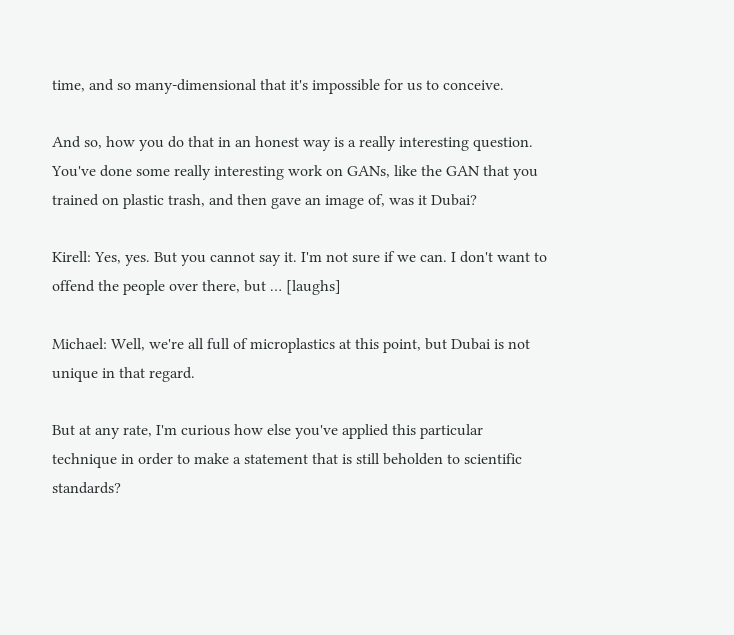time, and so many-dimensional that it's impossible for us to conceive.

And so, how you do that in an honest way is a really interesting question. You've done some really interesting work on GANs, like the GAN that you trained on plastic trash, and then gave an image of, was it Dubai?

Kirell: Yes, yes. But you cannot say it. I'm not sure if we can. I don't want to offend the people over there, but … [laughs]

Michael: Well, we're all full of microplastics at this point, but Dubai is not unique in that regard.

But at any rate, I'm curious how else you've applied this particular technique in order to make a statement that is still beholden to scientific standards?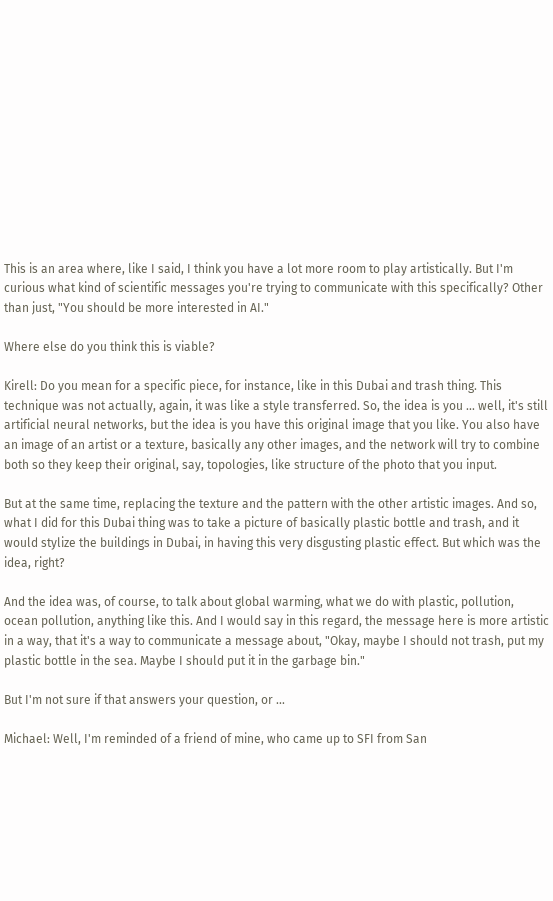This is an area where, like I said, I think you have a lot more room to play artistically. But I'm curious what kind of scientific messages you're trying to communicate with this specifically? Other than just, "You should be more interested in AI."

Where else do you think this is viable?

Kirell: Do you mean for a specific piece, for instance, like in this Dubai and trash thing. This technique was not actually, again, it was like a style transferred. So, the idea is you ... well, it's still artificial neural networks, but the idea is you have this original image that you like. You also have an image of an artist or a texture, basically any other images, and the network will try to combine both so they keep their original, say, topologies, like structure of the photo that you input.

But at the same time, replacing the texture and the pattern with the other artistic images. And so, what I did for this Dubai thing was to take a picture of basically plastic bottle and trash, and it would stylize the buildings in Dubai, in having this very disgusting plastic effect. But which was the idea, right?

And the idea was, of course, to talk about global warming, what we do with plastic, pollution, ocean pollution, anything like this. And I would say in this regard, the message here is more artistic in a way, that it's a way to communicate a message about, "Okay, maybe I should not trash, put my plastic bottle in the sea. Maybe I should put it in the garbage bin."

But I'm not sure if that answers your question, or ...

Michael: Well, I'm reminded of a friend of mine, who came up to SFI from San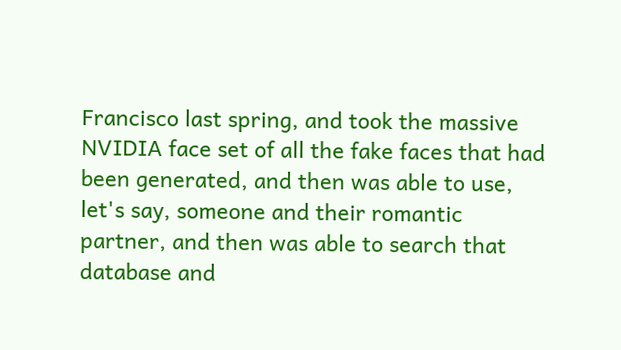Francisco last spring, and took the massive NVIDIA face set of all the fake faces that had been generated, and then was able to use, let's say, someone and their romantic partner, and then was able to search that database and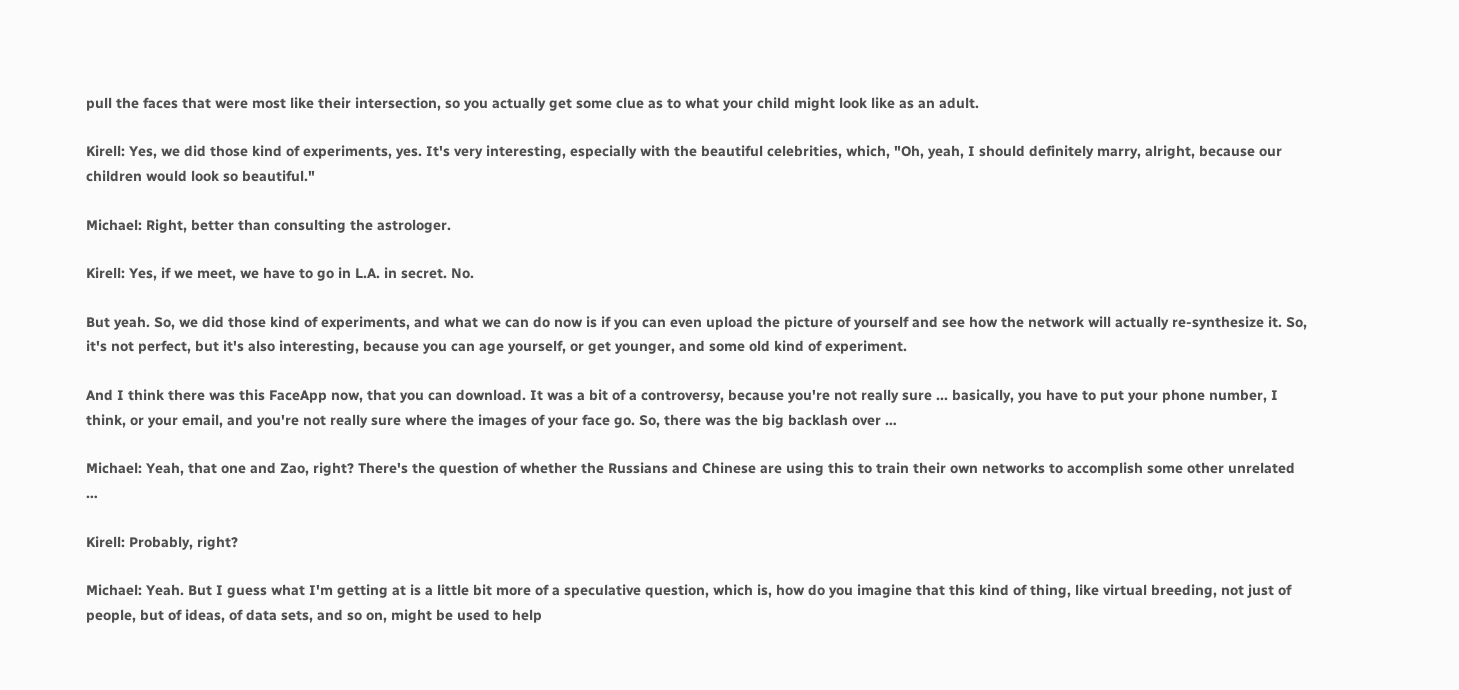pull the faces that were most like their intersection, so you actually get some clue as to what your child might look like as an adult.

Kirell: Yes, we did those kind of experiments, yes. It's very interesting, especially with the beautiful celebrities, which, "Oh, yeah, I should definitely marry, alright, because our children would look so beautiful."

Michael: Right, better than consulting the astrologer.

Kirell: Yes, if we meet, we have to go in L.A. in secret. No.

But yeah. So, we did those kind of experiments, and what we can do now is if you can even upload the picture of yourself and see how the network will actually re-synthesize it. So, it's not perfect, but it's also interesting, because you can age yourself, or get younger, and some old kind of experiment.

And I think there was this FaceApp now, that you can download. It was a bit of a controversy, because you're not really sure ... basically, you have to put your phone number, I think, or your email, and you're not really sure where the images of your face go. So, there was the big backlash over …

Michael: Yeah, that one and Zao, right? There's the question of whether the Russians and Chinese are using this to train their own networks to accomplish some other unrelated …

Kirell: Probably, right?

Michael: Yeah. But I guess what I'm getting at is a little bit more of a speculative question, which is, how do you imagine that this kind of thing, like virtual breeding, not just of people, but of ideas, of data sets, and so on, might be used to help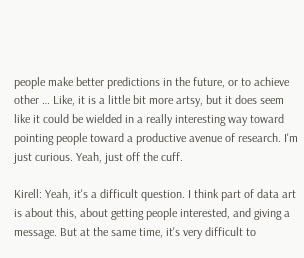people make better predictions in the future, or to achieve other … Like, it is a little bit more artsy, but it does seem like it could be wielded in a really interesting way toward pointing people toward a productive avenue of research. I'm just curious. Yeah, just off the cuff.

Kirell: Yeah, it's a difficult question. I think part of data art is about this, about getting people interested, and giving a message. But at the same time, it's very difficult to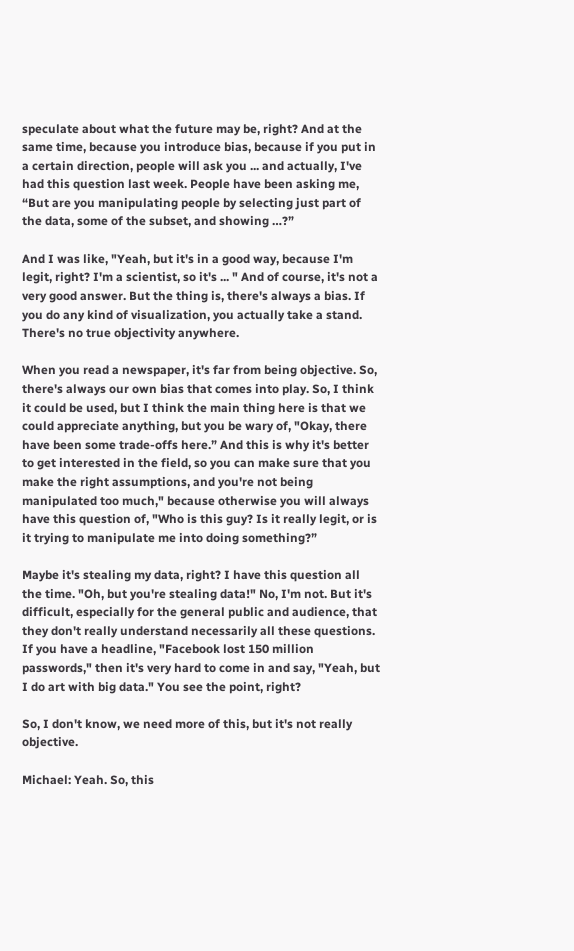speculate about what the future may be, right? And at the same time, because you introduce bias, because if you put in a certain direction, people will ask you ... and actually, I've had this question last week. People have been asking me, “But are you manipulating people by selecting just part of the data, some of the subset, and showing …?”

And I was like, "Yeah, but it's in a good way, because I'm legit, right? I'm a scientist, so it's ... " And of course, it's not a very good answer. But the thing is, there's always a bias. If you do any kind of visualization, you actually take a stand. There's no true objectivity anywhere.

When you read a newspaper, it's far from being objective. So, there's always our own bias that comes into play. So, I think it could be used, but I think the main thing here is that we could appreciate anything, but you be wary of, "Okay, there have been some trade-offs here.” And this is why it's better to get interested in the field, so you can make sure that you make the right assumptions, and you're not being manipulated too much," because otherwise you will always have this question of, "Who is this guy? Is it really legit, or is it trying to manipulate me into doing something?”

Maybe it's stealing my data, right? I have this question all the time. "Oh, but you're stealing data!" No, I'm not. But it's difficult, especially for the general public and audience, that they don't really understand necessarily all these questions. If you have a headline, "Facebook lost 150 million passwords," then it's very hard to come in and say, "Yeah, but I do art with big data." You see the point, right?

So, I don't know, we need more of this, but it's not really objective.

Michael: Yeah. So, this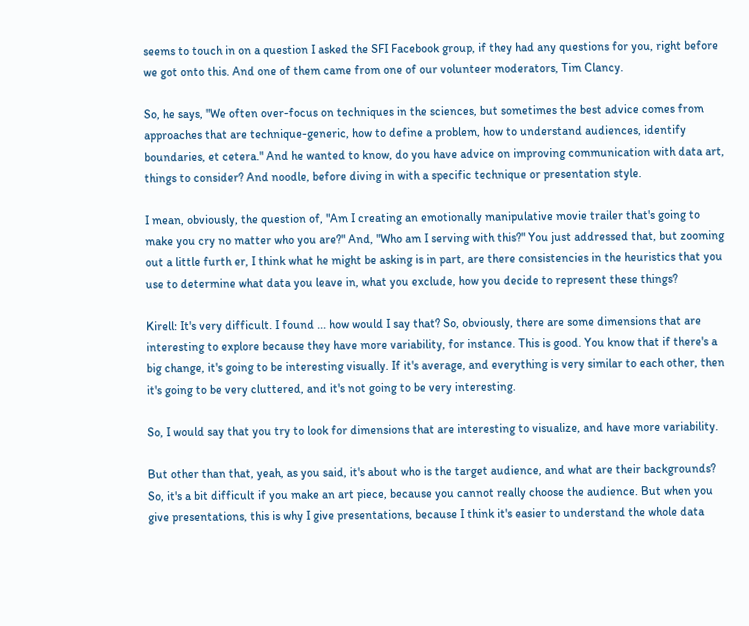seems to touch in on a question I asked the SFI Facebook group, if they had any questions for you, right before we got onto this. And one of them came from one of our volunteer moderators, Tim Clancy.

So, he says, "We often over-focus on techniques in the sciences, but sometimes the best advice comes from approaches that are technique-generic, how to define a problem, how to understand audiences, identify boundaries, et cetera." And he wanted to know, do you have advice on improving communication with data art, things to consider? And noodle, before diving in with a specific technique or presentation style.

I mean, obviously, the question of, "Am I creating an emotionally manipulative movie trailer that's going to make you cry no matter who you are?" And, "Who am I serving with this?" You just addressed that, but zooming out a little furth er, I think what he might be asking is in part, are there consistencies in the heuristics that you use to determine what data you leave in, what you exclude, how you decide to represent these things?

Kirell: It's very difficult. I found ... how would I say that? So, obviously, there are some dimensions that are interesting to explore because they have more variability, for instance. This is good. You know that if there's a big change, it's going to be interesting visually. If it's average, and everything is very similar to each other, then it's going to be very cluttered, and it's not going to be very interesting.

So, I would say that you try to look for dimensions that are interesting to visualize, and have more variability.

But other than that, yeah, as you said, it's about who is the target audience, and what are their backgrounds? So, it's a bit difficult if you make an art piece, because you cannot really choose the audience. But when you give presentations, this is why I give presentations, because I think it's easier to understand the whole data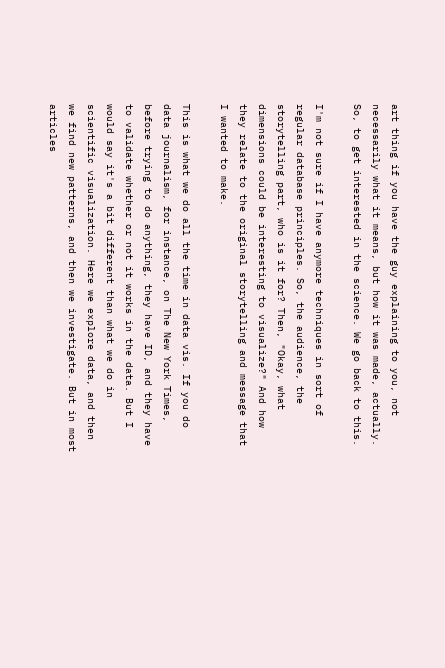art thing if you have the guy explaining to you, not necessarily what it means, but how it was made, actually. So, to get interested in the science. We go back to this.

I'm not sure if I have anymore techniques in sort of regular database principles. So, the audience, the storytelling part, who is it for? Then, "Okay, what dimensions could be interesting to visualize?" And how they relate to the original storytelling and message that I wanted to make.

This is what we do all the time in data vis. If you do data journalism, for instance, on The New York Times, before trying to do anything, they have ID, and they have to validate whether or not it works in the data. But I would say it's a bit different than what we do in scientific visualization. Here we explore data, and then we find new patterns, and then we investigate. But in most articles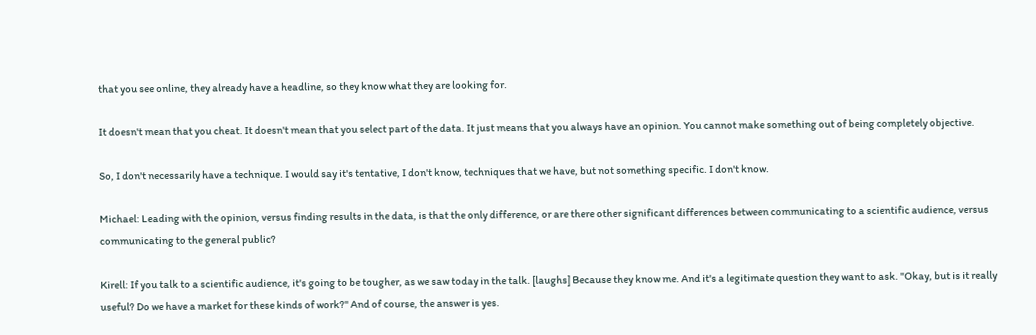that you see online, they already have a headline, so they know what they are looking for.

It doesn't mean that you cheat. It doesn't mean that you select part of the data. It just means that you always have an opinion. You cannot make something out of being completely objective.

So, I don't necessarily have a technique. I would say it's tentative, I don't know, techniques that we have, but not something specific. I don't know.

Michael: Leading with the opinion, versus finding results in the data, is that the only difference, or are there other significant differences between communicating to a scientific audience, versus communicating to the general public?

Kirell: If you talk to a scientific audience, it's going to be tougher, as we saw today in the talk. [laughs] Because they know me. And it's a legitimate question they want to ask. "Okay, but is it really useful? Do we have a market for these kinds of work?" And of course, the answer is yes.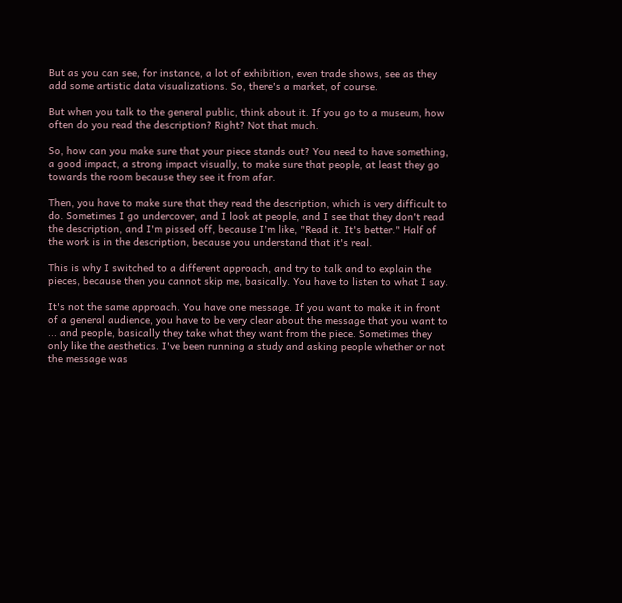But as you can see, for instance, a lot of exhibition, even trade shows, see as they add some artistic data visualizations. So, there's a market, of course.

But when you talk to the general public, think about it. If you go to a museum, how often do you read the description? Right? Not that much.

So, how can you make sure that your piece stands out? You need to have something, a good impact, a strong impact visually, to make sure that people, at least they go towards the room because they see it from afar.

Then, you have to make sure that they read the description, which is very difficult to do. Sometimes I go undercover, and I look at people, and I see that they don't read the description, and I'm pissed off, because I'm like, "Read it. It's better." Half of the work is in the description, because you understand that it's real.

This is why I switched to a different approach, and try to talk and to explain the pieces, because then you cannot skip me, basically. You have to listen to what I say.

It's not the same approach. You have one message. If you want to make it in front of a general audience, you have to be very clear about the message that you want to ... and people, basically they take what they want from the piece. Sometimes they only like the aesthetics. I've been running a study and asking people whether or not the message was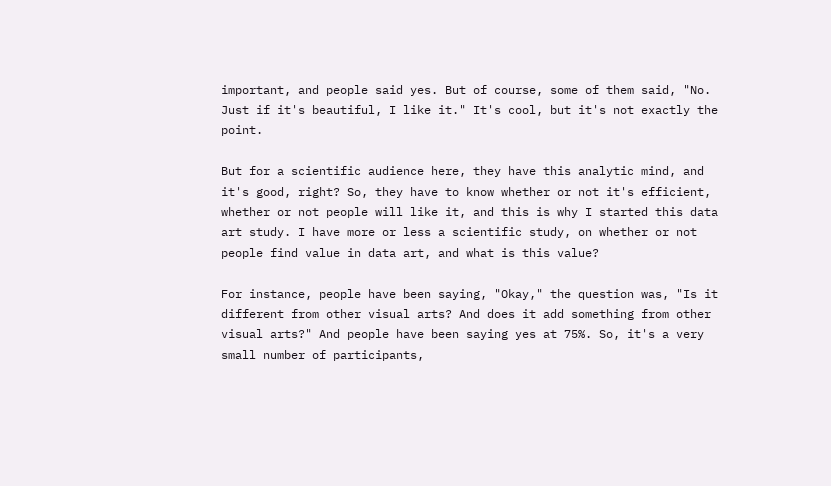important, and people said yes. But of course, some of them said, "No. Just if it's beautiful, I like it." It's cool, but it's not exactly the point.

But for a scientific audience here, they have this analytic mind, and it's good, right? So, they have to know whether or not it's efficient, whether or not people will like it, and this is why I started this data art study. I have more or less a scientific study, on whether or not people find value in data art, and what is this value?

For instance, people have been saying, "Okay," the question was, "Is it different from other visual arts? And does it add something from other visual arts?" And people have been saying yes at 75%. So, it's a very small number of participants,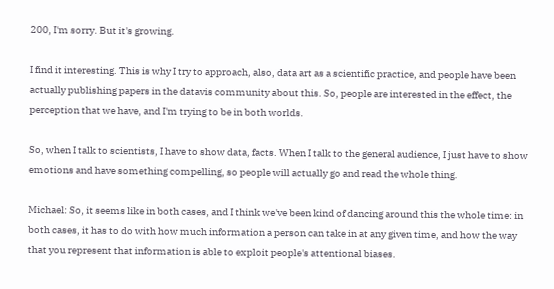200, I'm sorry. But it's growing.

I find it interesting. This is why I try to approach, also, data art as a scientific practice, and people have been actually publishing papers in the datavis community about this. So, people are interested in the effect, the perception that we have, and I'm trying to be in both worlds.

So, when I talk to scientists, I have to show data, facts. When I talk to the general audience, I just have to show emotions and have something compelling, so people will actually go and read the whole thing.

Michael: So, it seems like in both cases, and I think we've been kind of dancing around this the whole time: in both cases, it has to do with how much information a person can take in at any given time, and how the way that you represent that information is able to exploit people's attentional biases.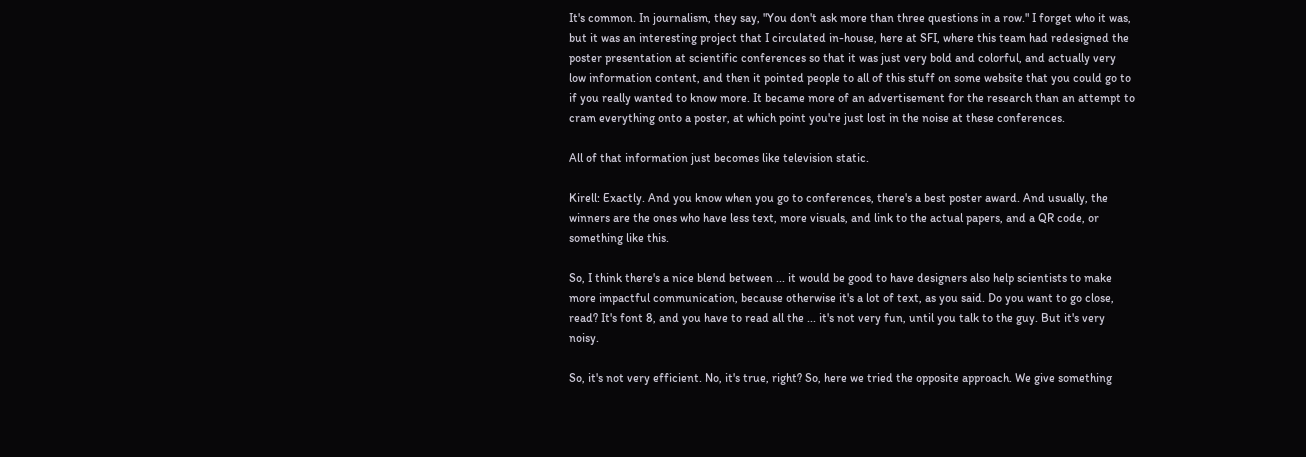It's common. In journalism, they say, "You don't ask more than three questions in a row." I forget who it was, but it was an interesting project that I circulated in-house, here at SFI, where this team had redesigned the poster presentation at scientific conferences so that it was just very bold and colorful, and actually very low information content, and then it pointed people to all of this stuff on some website that you could go to if you really wanted to know more. It became more of an advertisement for the research than an attempt to cram everything onto a poster, at which point you're just lost in the noise at these conferences.

All of that information just becomes like television static.

Kirell: Exactly. And you know when you go to conferences, there's a best poster award. And usually, the winners are the ones who have less text, more visuals, and link to the actual papers, and a QR code, or something like this.

So, I think there's a nice blend between ... it would be good to have designers also help scientists to make more impactful communication, because otherwise it's a lot of text, as you said. Do you want to go close, read? It's font 8, and you have to read all the ... it's not very fun, until you talk to the guy. But it's very noisy.

So, it's not very efficient. No, it's true, right? So, here we tried the opposite approach. We give something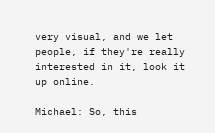very visual, and we let people, if they're really interested in it, look it up online.

Michael: So, this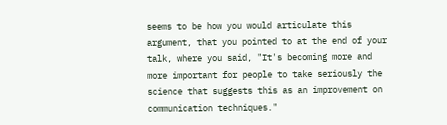seems to be how you would articulate this argument, that you pointed to at the end of your talk, where you said, "It's becoming more and more important for people to take seriously the science that suggests this as an improvement on communication techniques."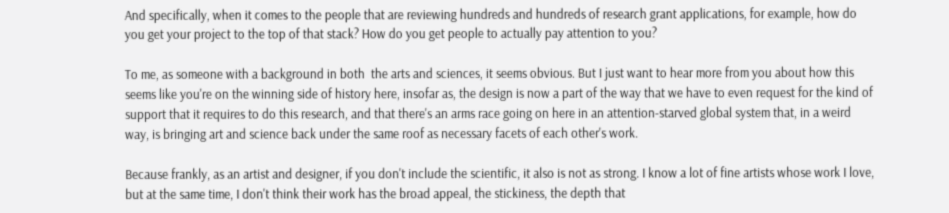And specifically, when it comes to the people that are reviewing hundreds and hundreds of research grant applications, for example, how do you get your project to the top of that stack? How do you get people to actually pay attention to you?

To me, as someone with a background in both  the arts and sciences, it seems obvious. But I just want to hear more from you about how this seems like you're on the winning side of history here, insofar as, the design is now a part of the way that we have to even request for the kind of support that it requires to do this research, and that there's an arms race going on here in an attention-starved global system that, in a weird way, is bringing art and science back under the same roof as necessary facets of each other's work.

Because frankly, as an artist and designer, if you don't include the scientific, it also is not as strong. I know a lot of fine artists whose work I love, but at the same time, I don't think their work has the broad appeal, the stickiness, the depth that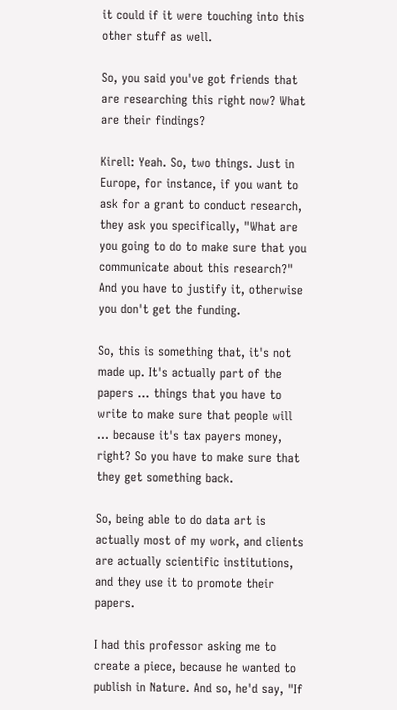it could if it were touching into this other stuff as well.

So, you said you've got friends that are researching this right now? What are their findings?

Kirell: Yeah. So, two things. Just in Europe, for instance, if you want to ask for a grant to conduct research, they ask you specifically, "What are you going to do to make sure that you communicate about this research?" And you have to justify it, otherwise you don't get the funding.

So, this is something that, it's not made up. It's actually part of the papers ... things that you have to write to make sure that people will ... because it's tax payers money, right? So you have to make sure that they get something back.

So, being able to do data art is actually most of my work, and clients are actually scientific institutions, and they use it to promote their papers.

I had this professor asking me to create a piece, because he wanted to publish in Nature. And so, he'd say, "If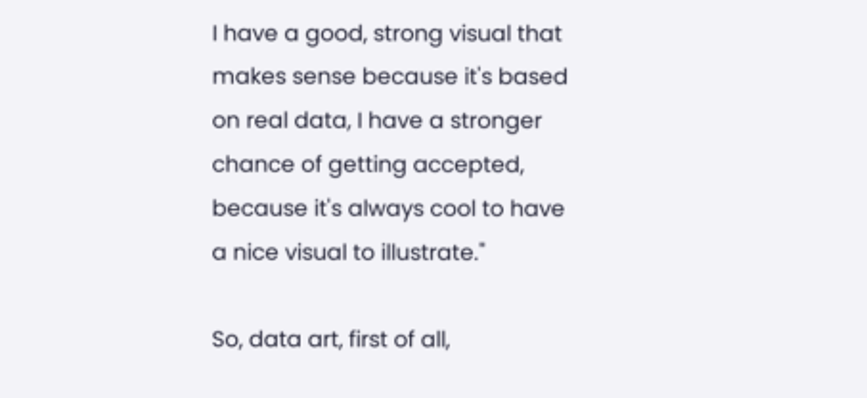I have a good, strong visual that makes sense because it's based on real data, I have a stronger chance of getting accepted, because it's always cool to have a nice visual to illustrate."

So, data art, first of all,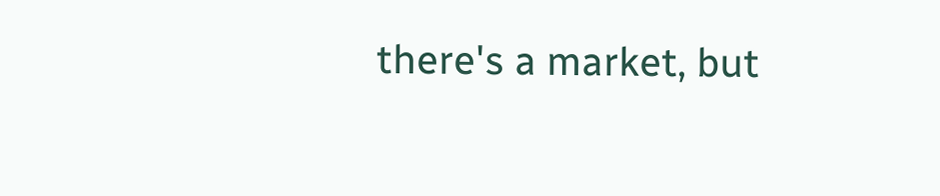there's a market, but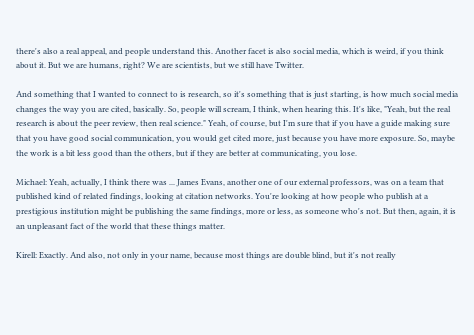there's also a real appeal, and people understand this. Another facet is also social media, which is weird, if you think about it. But we are humans, right? We are scientists, but we still have Twitter.

And something that I wanted to connect to is research, so it's something that is just starting, is how much social media changes the way you are cited, basically. So, people will scream, I think, when hearing this. It's like, "Yeah, but the real research is about the peer review, then real science." Yeah, of course, but I'm sure that if you have a guide making sure that you have good social communication, you would get cited more, just because you have more exposure. So, maybe the work is a bit less good than the others, but if they are better at communicating, you lose.

Michael: Yeah, actually, I think there was ... James Evans, another one of our external professors, was on a team that published kind of related findings, looking at citation networks. You're looking at how people who publish at a prestigious institution might be publishing the same findings, more or less, as someone who's not. But then, again, it is an unpleasant fact of the world that these things matter.

Kirell: Exactly. And also, not only in your name, because most things are double blind, but it's not really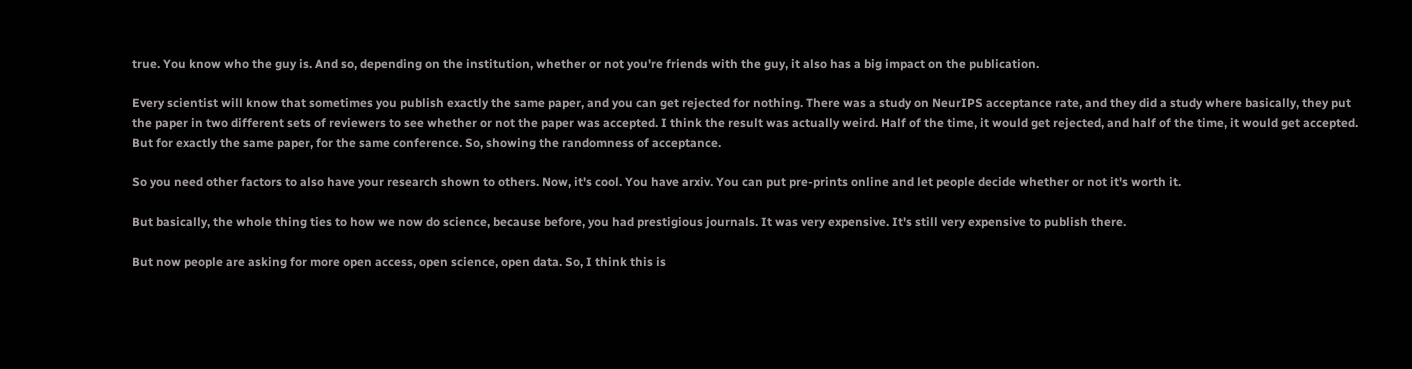true. You know who the guy is. And so, depending on the institution, whether or not you're friends with the guy, it also has a big impact on the publication.

Every scientist will know that sometimes you publish exactly the same paper, and you can get rejected for nothing. There was a study on NeurIPS acceptance rate, and they did a study where basically, they put the paper in two different sets of reviewers to see whether or not the paper was accepted. I think the result was actually weird. Half of the time, it would get rejected, and half of the time, it would get accepted. But for exactly the same paper, for the same conference. So, showing the randomness of acceptance.

So you need other factors to also have your research shown to others. Now, it's cool. You have arxiv. You can put pre-prints online and let people decide whether or not it's worth it.

But basically, the whole thing ties to how we now do science, because before, you had prestigious journals. It was very expensive. It's still very expensive to publish there.

But now people are asking for more open access, open science, open data. So, I think this is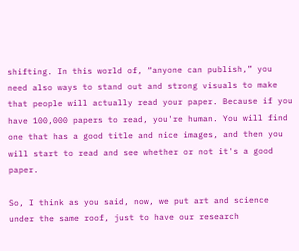shifting. In this world of, “anyone can publish,” you need also ways to stand out and strong visuals to make that people will actually read your paper. Because if you have 100,000 papers to read, you're human. You will find one that has a good title and nice images, and then you will start to read and see whether or not it's a good paper.

So, I think as you said, now, we put art and science under the same roof, just to have our research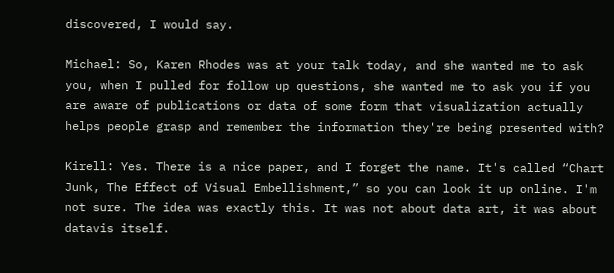discovered, I would say.

Michael: So, Karen Rhodes was at your talk today, and she wanted me to ask you, when I pulled for follow up questions, she wanted me to ask you if you are aware of publications or data of some form that visualization actually helps people grasp and remember the information they're being presented with?

Kirell: Yes. There is a nice paper, and I forget the name. It's called “Chart Junk, The Effect of Visual Embellishment,” so you can look it up online. I'm not sure. The idea was exactly this. It was not about data art, it was about datavis itself.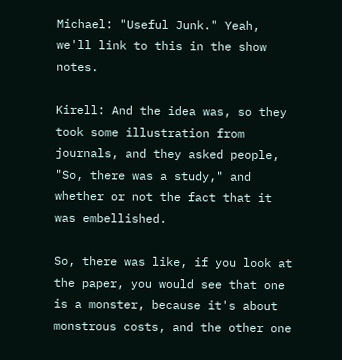Michael: "Useful Junk." Yeah, we'll link to this in the show notes.

Kirell: And the idea was, so they took some illustration from journals, and they asked people, "So, there was a study," and whether or not the fact that it was embellished.

So, there was like, if you look at the paper, you would see that one is a monster, because it's about monstrous costs, and the other one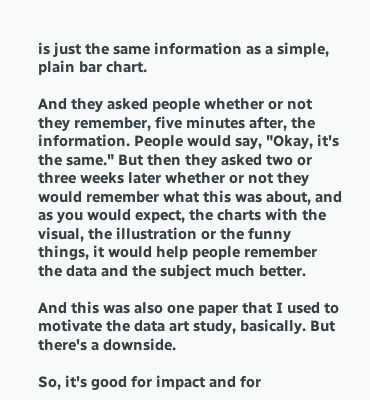is just the same information as a simple, plain bar chart.

And they asked people whether or not they remember, five minutes after, the information. People would say, "Okay, it's the same." But then they asked two or three weeks later whether or not they would remember what this was about, and as you would expect, the charts with the visual, the illustration or the funny things, it would help people remember the data and the subject much better.

And this was also one paper that I used to motivate the data art study, basically. But there's a downside.

So, it's good for impact and for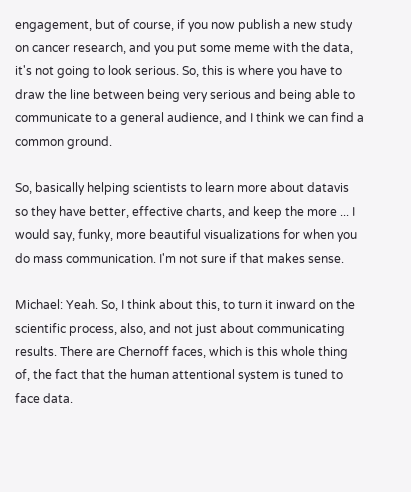engagement, but of course, if you now publish a new study on cancer research, and you put some meme with the data, it's not going to look serious. So, this is where you have to draw the line between being very serious and being able to communicate to a general audience, and I think we can find a common ground.

So, basically helping scientists to learn more about datavis so they have better, effective charts, and keep the more ... I would say, funky, more beautiful visualizations for when you do mass communication. I'm not sure if that makes sense.

Michael: Yeah. So, I think about this, to turn it inward on the scientific process, also, and not just about communicating results. There are Chernoff faces, which is this whole thing of, the fact that the human attentional system is tuned to face data.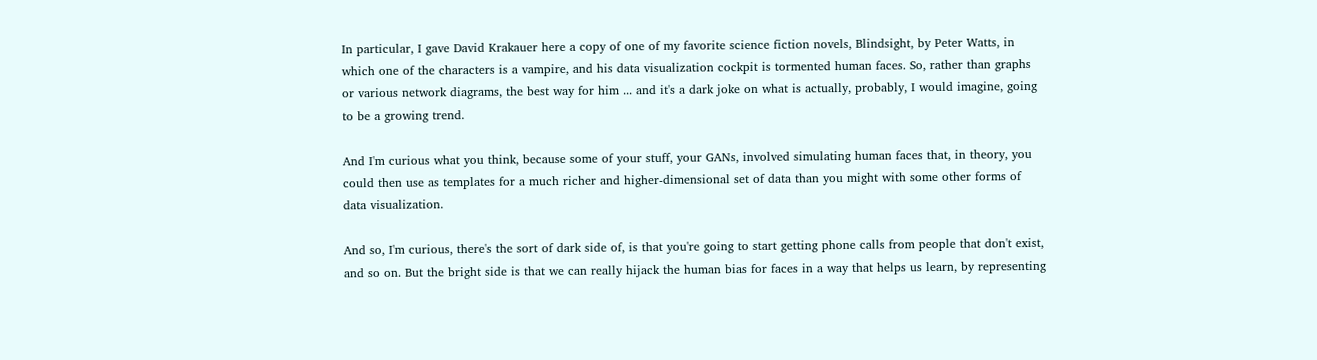In particular, I gave David Krakauer here a copy of one of my favorite science fiction novels, Blindsight, by Peter Watts, in which one of the characters is a vampire, and his data visualization cockpit is tormented human faces. So, rather than graphs or various network diagrams, the best way for him ... and it's a dark joke on what is actually, probably, I would imagine, going to be a growing trend.

And I'm curious what you think, because some of your stuff, your GANs, involved simulating human faces that, in theory, you could then use as templates for a much richer and higher-dimensional set of data than you might with some other forms of data visualization.

And so, I'm curious, there's the sort of dark side of, is that you're going to start getting phone calls from people that don't exist, and so on. But the bright side is that we can really hijack the human bias for faces in a way that helps us learn, by representing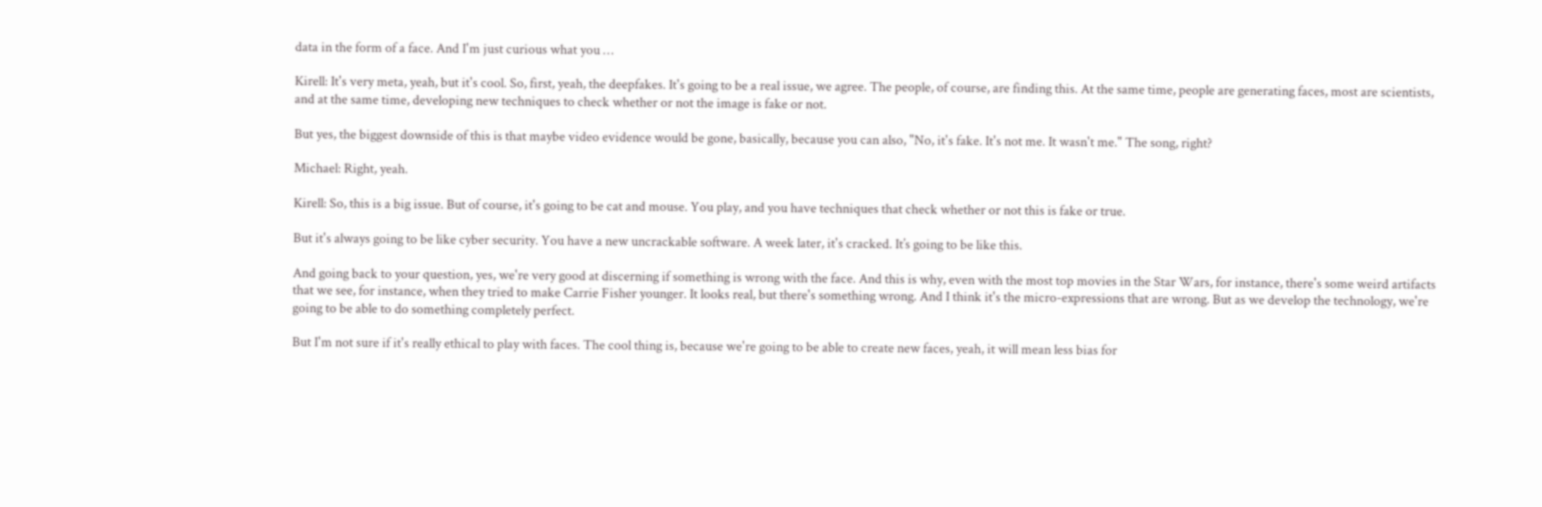data in the form of a face. And I'm just curious what you …

Kirell: It's very meta, yeah, but it's cool. So, first, yeah, the deepfakes. It's going to be a real issue, we agree. The people, of course, are finding this. At the same time, people are generating faces, most are scientists, and at the same time, developing new techniques to check whether or not the image is fake or not.

But yes, the biggest downside of this is that maybe video evidence would be gone, basically, because you can also, "No, it's fake. It's not me. It wasn't me." The song, right?

Michael: Right, yeah.

Kirell: So, this is a big issue. But of course, it's going to be cat and mouse. You play, and you have techniques that check whether or not this is fake or true.

But it's always going to be like cyber security. You have a new uncrackable software. A week later, it's cracked. It’s going to be like this.

And going back to your question, yes, we're very good at discerning if something is wrong with the face. And this is why, even with the most top movies in the Star Wars, for instance, there's some weird artifacts that we see, for instance, when they tried to make Carrie Fisher younger. It looks real, but there's something wrong. And I think it's the micro-expressions that are wrong. But as we develop the technology, we're going to be able to do something completely perfect.

But I'm not sure if it's really ethical to play with faces. The cool thing is, because we're going to be able to create new faces, yeah, it will mean less bias for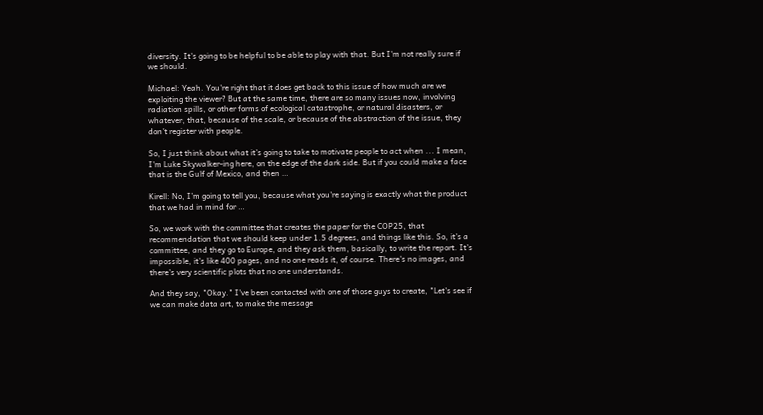diversity. It's going to be helpful to be able to play with that. But I'm not really sure if we should.

Michael: Yeah. You're right that it does get back to this issue of how much are we exploiting the viewer? But at the same time, there are so many issues now, involving radiation spills, or other forms of ecological catastrophe, or natural disasters, or whatever, that, because of the scale, or because of the abstraction of the issue, they don't register with people.

So, I just think about what it's going to take to motivate people to act when ... I mean, I'm Luke Skywalker-ing here, on the edge of the dark side. But if you could make a face that is the Gulf of Mexico, and then …

Kirell: No, I’m going to tell you, because what you're saying is exactly what the product that we had in mind for …

So, we work with the committee that creates the paper for the COP25, that recommendation that we should keep under 1.5 degrees, and things like this. So, it's a committee, and they go to Europe, and they ask them, basically, to write the report. It's impossible, it's like 400 pages, and no one reads it, of course. There's no images, and there's very scientific plots that no one understands.

And they say, "Okay." I've been contacted with one of those guys to create, "Let's see if we can make data art, to make the message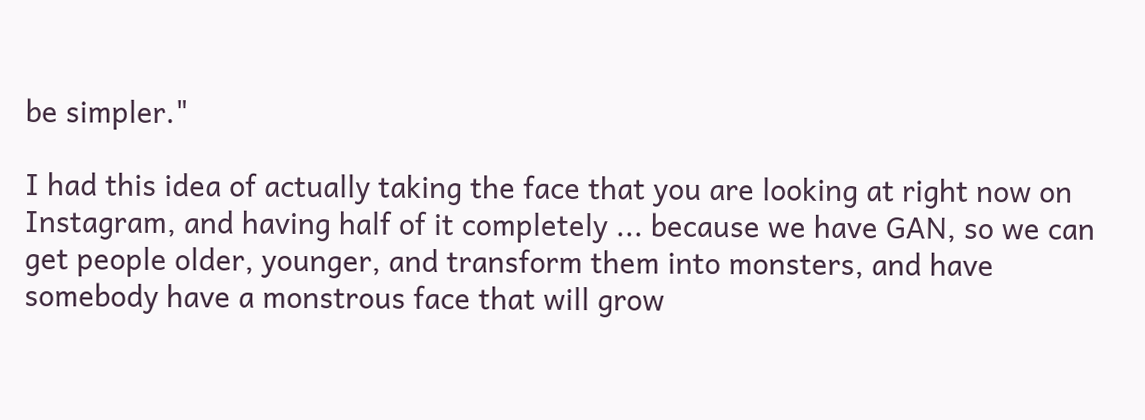be simpler."

I had this idea of actually taking the face that you are looking at right now on Instagram, and having half of it completely ... because we have GAN, so we can get people older, younger, and transform them into monsters, and have somebody have a monstrous face that will grow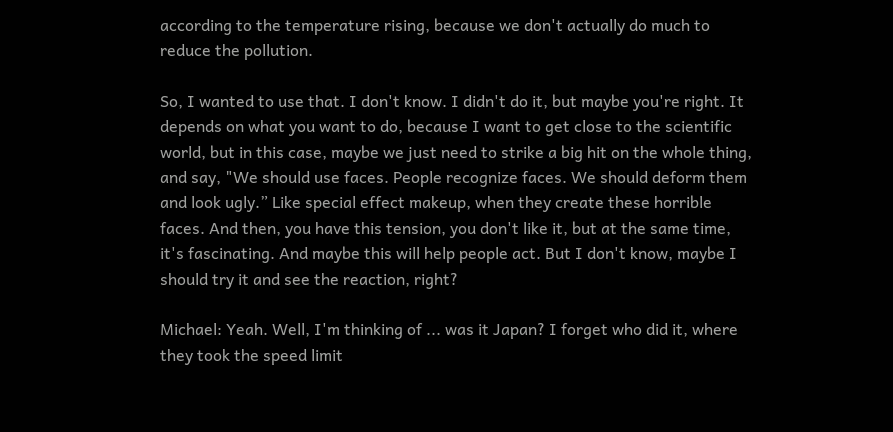according to the temperature rising, because we don't actually do much to reduce the pollution.

So, I wanted to use that. I don't know. I didn't do it, but maybe you're right. It depends on what you want to do, because I want to get close to the scientific world, but in this case, maybe we just need to strike a big hit on the whole thing, and say, "We should use faces. People recognize faces. We should deform them and look ugly.” Like special effect makeup, when they create these horrible faces. And then, you have this tension, you don't like it, but at the same time, it's fascinating. And maybe this will help people act. But I don't know, maybe I should try it and see the reaction, right?

Michael: Yeah. Well, I'm thinking of ... was it Japan? I forget who did it, where they took the speed limit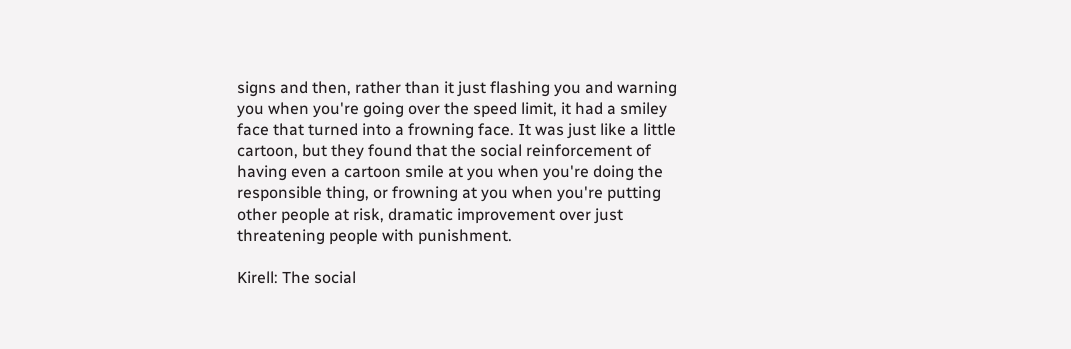signs and then, rather than it just flashing you and warning you when you're going over the speed limit, it had a smiley face that turned into a frowning face. It was just like a little cartoon, but they found that the social reinforcement of having even a cartoon smile at you when you're doing the responsible thing, or frowning at you when you're putting other people at risk, dramatic improvement over just threatening people with punishment.

Kirell: The social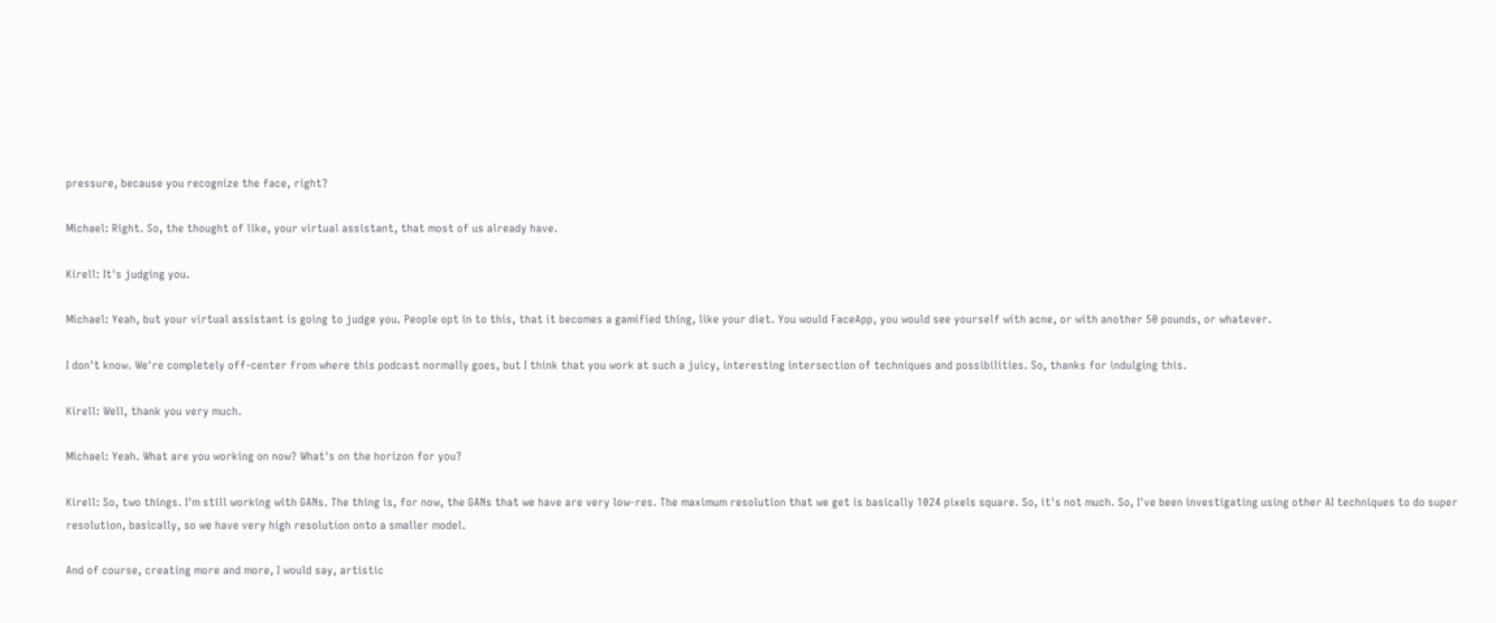pressure, because you recognize the face, right?

Michael: Right. So, the thought of like, your virtual assistant, that most of us already have.

Kirell: It's judging you.

Michael: Yeah, but your virtual assistant is going to judge you. People opt in to this, that it becomes a gamified thing, like your diet. You would FaceApp, you would see yourself with acne, or with another 50 pounds, or whatever.

I don't know. We're completely off-center from where this podcast normally goes, but I think that you work at such a juicy, interesting intersection of techniques and possibilities. So, thanks for indulging this.

Kirell: Well, thank you very much.

Michael: Yeah. What are you working on now? What's on the horizon for you?

Kirell: So, two things. I'm still working with GANs. The thing is, for now, the GANs that we have are very low-res. The maximum resolution that we get is basically 1024 pixels square. So, it's not much. So, I've been investigating using other AI techniques to do super resolution, basically, so we have very high resolution onto a smaller model.

And of course, creating more and more, I would say, artistic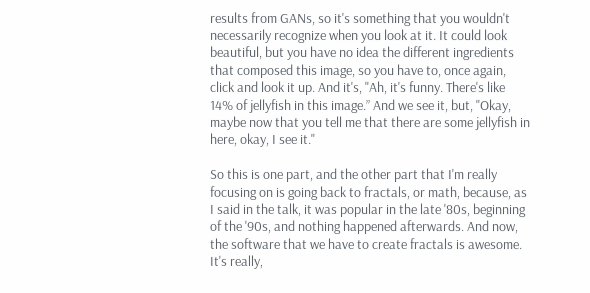results from GANs, so it's something that you wouldn't necessarily recognize when you look at it. It could look beautiful, but you have no idea the different ingredients that composed this image, so you have to, once again, click and look it up. And it's, "Ah, it's funny. There's like 14% of jellyfish in this image.” And we see it, but, "Okay, maybe now that you tell me that there are some jellyfish in here, okay, I see it."

So this is one part, and the other part that I'm really focusing on is going back to fractals, or math, because, as I said in the talk, it was popular in the late '80s, beginning of the '90s, and nothing happened afterwards. And now, the software that we have to create fractals is awesome. It's really,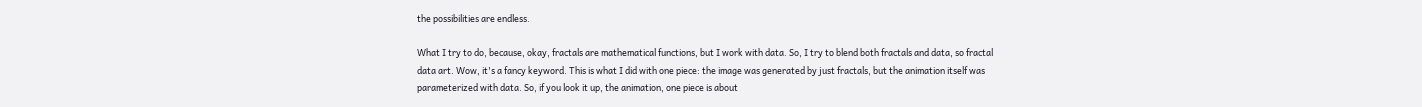the possibilities are endless.

What I try to do, because, okay, fractals are mathematical functions, but I work with data. So, I try to blend both fractals and data, so fractal data art. Wow, it's a fancy keyword. This is what I did with one piece: the image was generated by just fractals, but the animation itself was parameterized with data. So, if you look it up, the animation, one piece is about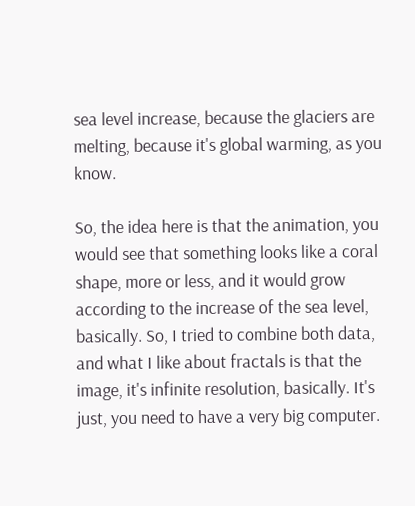sea level increase, because the glaciers are melting, because it's global warming, as you know.

So, the idea here is that the animation, you would see that something looks like a coral shape, more or less, and it would grow according to the increase of the sea level, basically. So, I tried to combine both data, and what I like about fractals is that the image, it's infinite resolution, basically. It's just, you need to have a very big computer.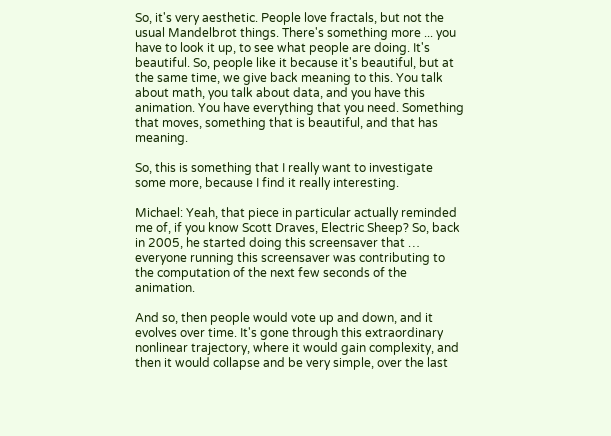So, it's very aesthetic. People love fractals, but not the usual Mandelbrot things. There's something more ... you have to look it up, to see what people are doing. It's beautiful. So, people like it because it's beautiful, but at the same time, we give back meaning to this. You talk about math, you talk about data, and you have this animation. You have everything that you need. Something that moves, something that is beautiful, and that has meaning.

So, this is something that I really want to investigate some more, because I find it really interesting.

Michael: Yeah, that piece in particular actually reminded me of, if you know Scott Draves, Electric Sheep? So, back in 2005, he started doing this screensaver that … everyone running this screensaver was contributing to the computation of the next few seconds of the animation.

And so, then people would vote up and down, and it evolves over time. It's gone through this extraordinary nonlinear trajectory, where it would gain complexity, and then it would collapse and be very simple, over the last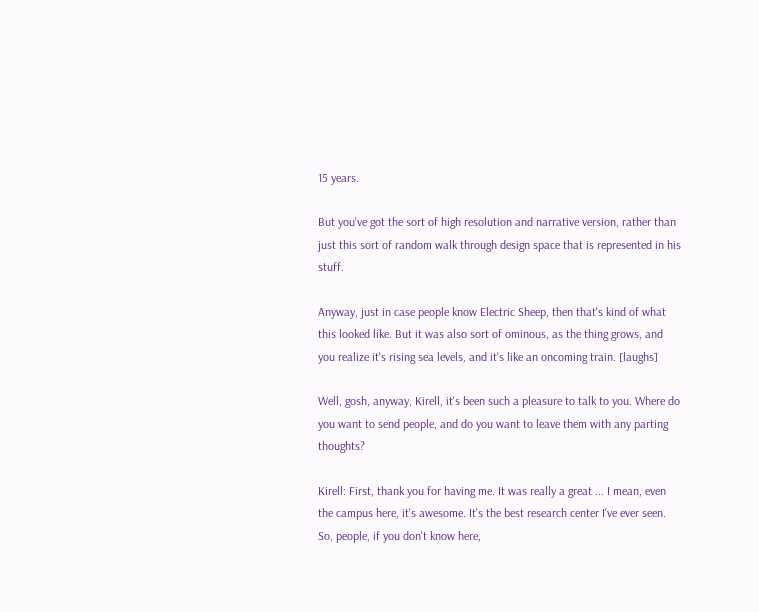15 years.

But you've got the sort of high resolution and narrative version, rather than just this sort of random walk through design space that is represented in his stuff.

Anyway, just in case people know Electric Sheep, then that's kind of what this looked like. But it was also sort of ominous, as the thing grows, and you realize it's rising sea levels, and it's like an oncoming train. [laughs]

Well, gosh, anyway, Kirell, it's been such a pleasure to talk to you. Where do you want to send people, and do you want to leave them with any parting thoughts?

Kirell: First, thank you for having me. It was really a great ... I mean, even the campus here, it's awesome. It's the best research center I've ever seen. So, people, if you don't know here,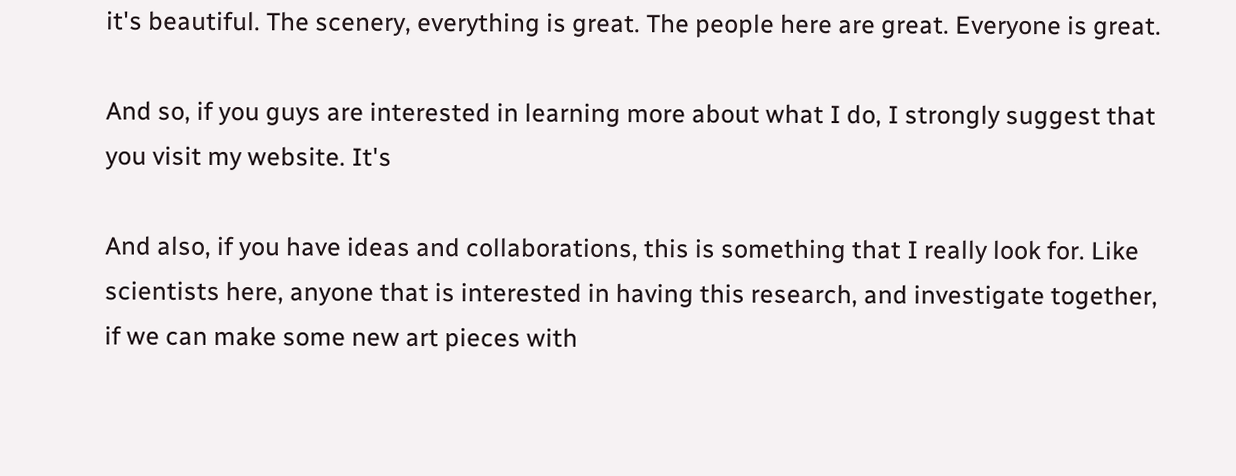it's beautiful. The scenery, everything is great. The people here are great. Everyone is great.

And so, if you guys are interested in learning more about what I do, I strongly suggest that you visit my website. It's

And also, if you have ideas and collaborations, this is something that I really look for. Like scientists here, anyone that is interested in having this research, and investigate together, if we can make some new art pieces with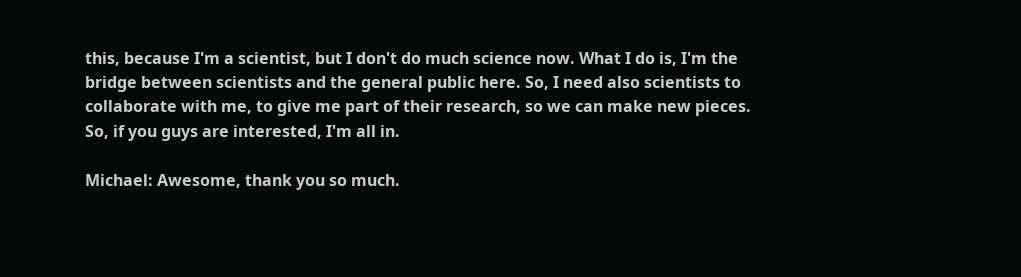this, because I'm a scientist, but I don't do much science now. What I do is, I'm the bridge between scientists and the general public here. So, I need also scientists to collaborate with me, to give me part of their research, so we can make new pieces. So, if you guys are interested, I'm all in.

Michael: Awesome, thank you so much.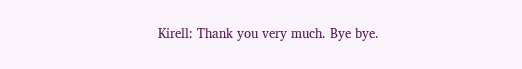Kirell: Thank you very much. Bye bye.